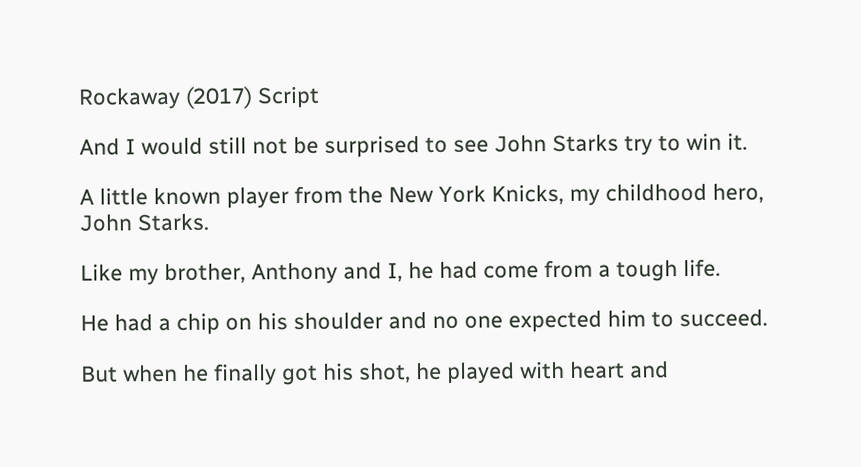Rockaway (2017) Script

And I would still not be surprised to see John Starks try to win it.

A little known player from the New York Knicks, my childhood hero, John Starks.

Like my brother, Anthony and I, he had come from a tough life.

He had a chip on his shoulder and no one expected him to succeed.

But when he finally got his shot, he played with heart and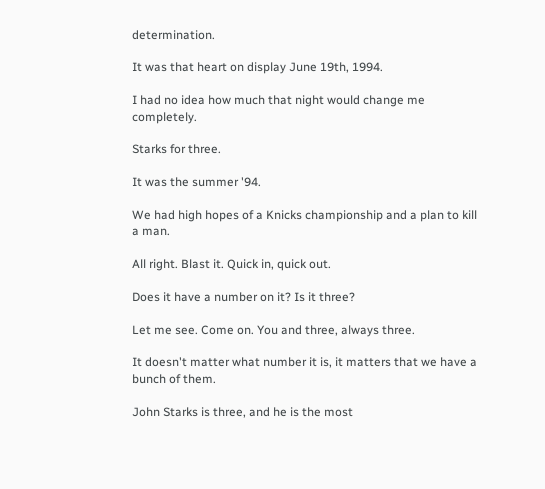determination.

It was that heart on display June 19th, 1994.

I had no idea how much that night would change me completely.

Starks for three.

It was the summer '94.

We had high hopes of a Knicks championship and a plan to kill a man.

All right. Blast it. Quick in, quick out.

Does it have a number on it? Is it three?

Let me see. Come on. You and three, always three.

It doesn't matter what number it is, it matters that we have a bunch of them.

John Starks is three, and he is the most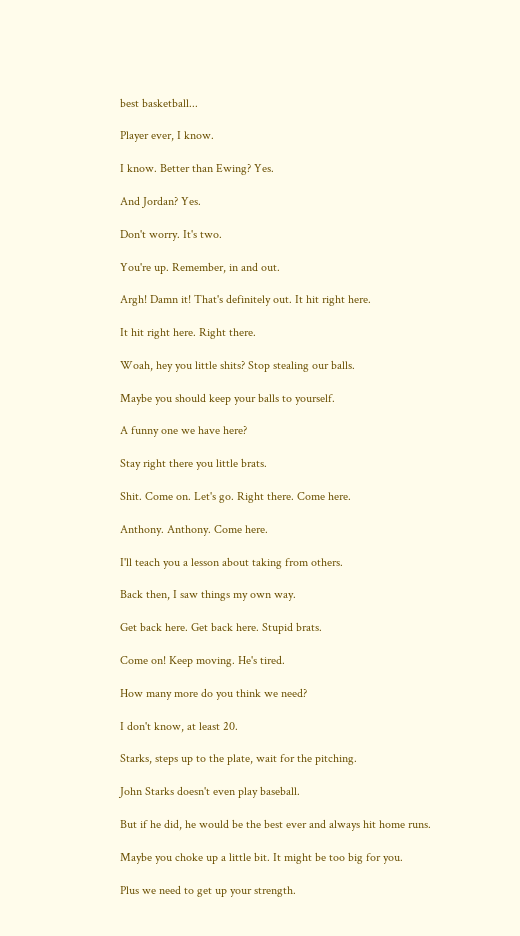best basketball...

Player ever, I know.

I know. Better than Ewing? Yes.

And Jordan? Yes.

Don't worry. It's two.

You're up. Remember, in and out.

Argh! Damn it! That's definitely out. It hit right here.

It hit right here. Right there.

Woah, hey you little shits? Stop stealing our balls.

Maybe you should keep your balls to yourself.

A funny one we have here?

Stay right there you little brats.

Shit. Come on. Let's go. Right there. Come here.

Anthony. Anthony. Come here.

I'll teach you a lesson about taking from others.

Back then, I saw things my own way.

Get back here. Get back here. Stupid brats.

Come on! Keep moving. He's tired.

How many more do you think we need?

I don't know, at least 20.

Starks, steps up to the plate, wait for the pitching.

John Starks doesn't even play baseball.

But if he did, he would be the best ever and always hit home runs.

Maybe you choke up a little bit. It might be too big for you.

Plus we need to get up your strength.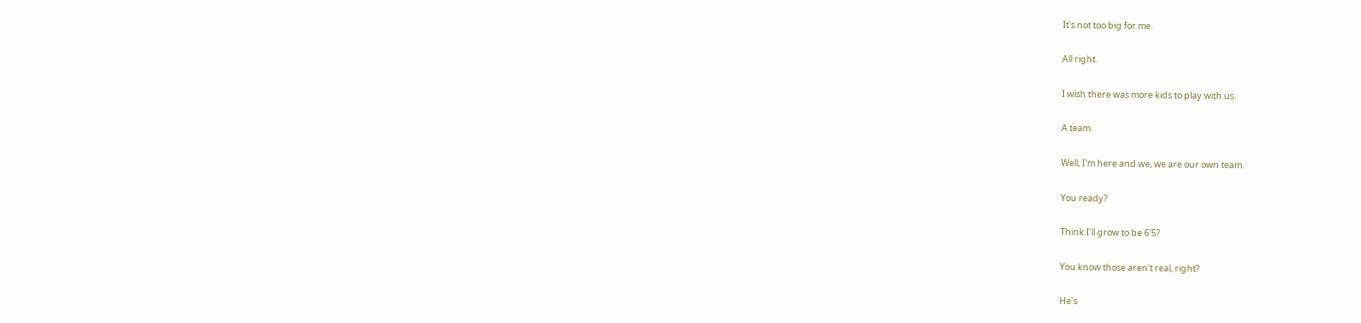It's not too big for me.

All right.

I wish there was more kids to play with us.

A team.

Well, I'm here and we, we are our own team.

You ready?

Think I'll grow to be 6'5?

You know those aren't real, right?

He's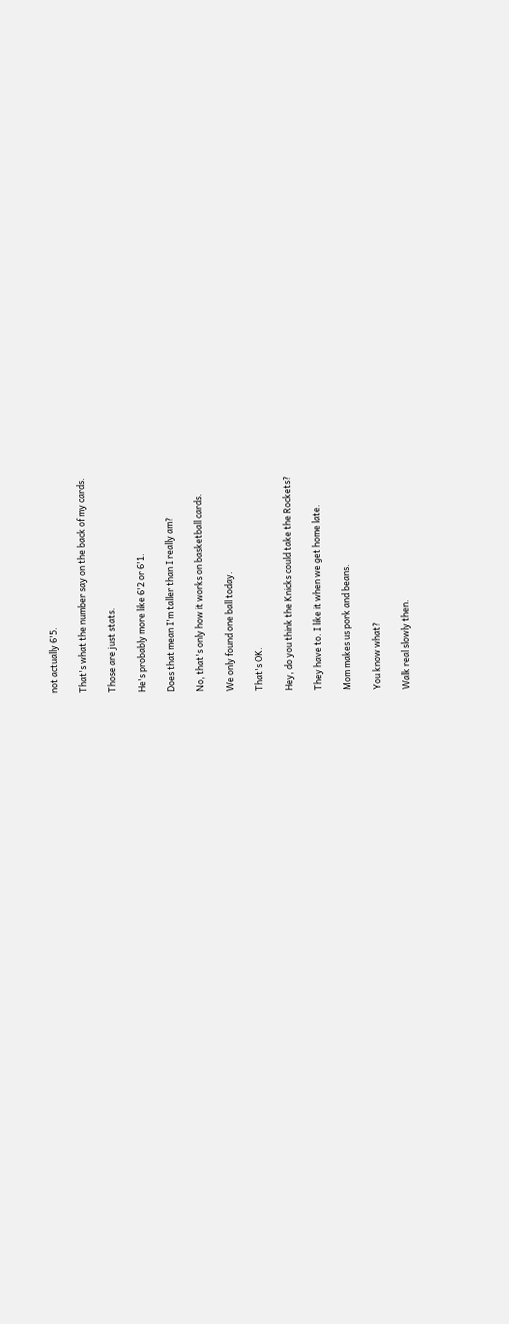not actually 6'5.

That's what the number say on the back of my cards.

Those are just stats.

He's probably more like 6'2 or 6'1.

Does that mean I'm taller than I really am?

No, that's only how it works on basketball cards.

We only found one ball today.

That's OK.

Hey, do you think the Knicks could take the Rockets?

They have to. I like it when we get home late.

Mom makes us pork and beans.

You know what?

Walk real slowly then.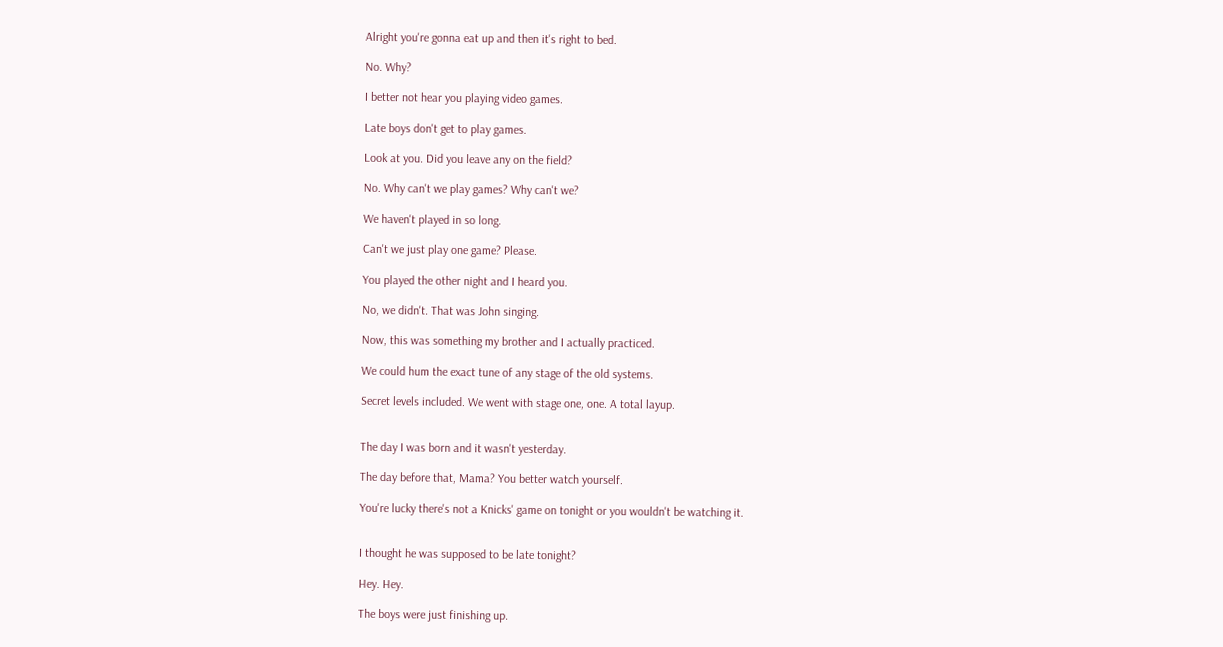Alright you're gonna eat up and then it's right to bed.

No. Why?

I better not hear you playing video games.

Late boys don't get to play games.

Look at you. Did you leave any on the field?

No. Why can't we play games? Why can't we?

We haven't played in so long.

Can't we just play one game? Please.

You played the other night and I heard you.

No, we didn't. That was John singing.

Now, this was something my brother and I actually practiced.

We could hum the exact tune of any stage of the old systems.

Secret levels included. We went with stage one, one. A total layup.


The day I was born and it wasn't yesterday.

The day before that, Mama? You better watch yourself.

You're lucky there's not a Knicks' game on tonight or you wouldn't be watching it.


I thought he was supposed to be late tonight?

Hey. Hey.

The boys were just finishing up.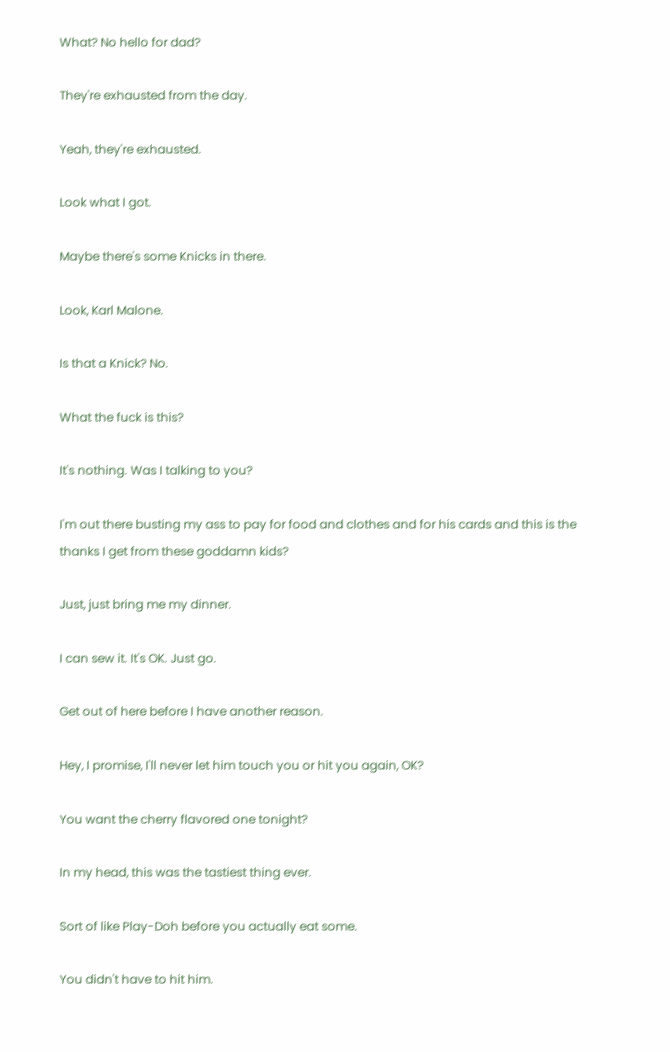What? No hello for dad?

They're exhausted from the day.

Yeah, they're exhausted.

Look what I got.

Maybe there's some Knicks in there.

Look, Karl Malone.

Is that a Knick? No.

What the fuck is this?

It's nothing. Was I talking to you?

I'm out there busting my ass to pay for food and clothes and for his cards and this is the thanks I get from these goddamn kids?

Just, just bring me my dinner.

I can sew it. It's OK. Just go.

Get out of here before I have another reason.

Hey, I promise, I'll never let him touch you or hit you again, OK?

You want the cherry flavored one tonight?

In my head, this was the tastiest thing ever.

Sort of like Play-Doh before you actually eat some.

You didn't have to hit him.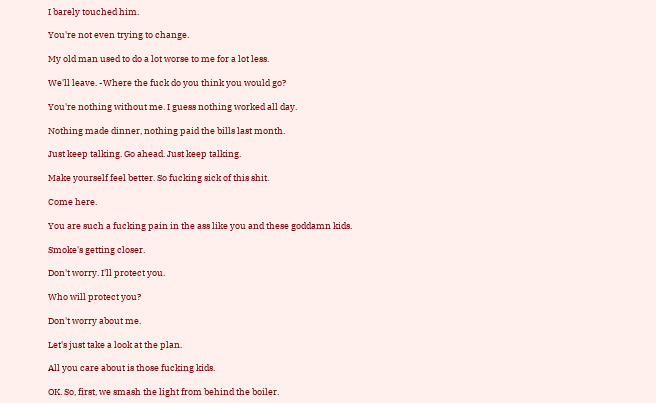I barely touched him.

You're not even trying to change.

My old man used to do a lot worse to me for a lot less.

We'll leave. -Where the fuck do you think you would go?

You're nothing without me. I guess nothing worked all day.

Nothing made dinner, nothing paid the bills last month.

Just keep talking. Go ahead. Just keep talking.

Make yourself feel better. So fucking sick of this shit.

Come here.

You are such a fucking pain in the ass like you and these goddamn kids.

Smoke's getting closer.

Don't worry. I'll protect you.

Who will protect you?

Don't worry about me.

Let's just take a look at the plan.

All you care about is those fucking kids.

OK. So, first, we smash the light from behind the boiler.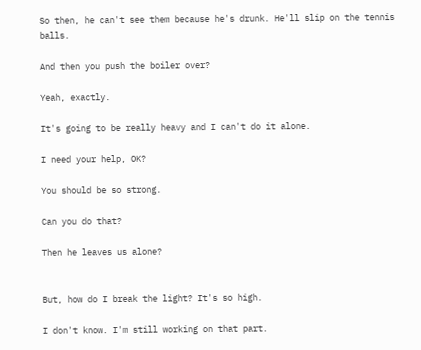So then, he can't see them because he's drunk. He'll slip on the tennis balls.

And then you push the boiler over?

Yeah, exactly.

It's going to be really heavy and I can't do it alone.

I need your help, OK?

You should be so strong.

Can you do that?

Then he leaves us alone?


But, how do I break the light? It's so high.

I don't know. I'm still working on that part.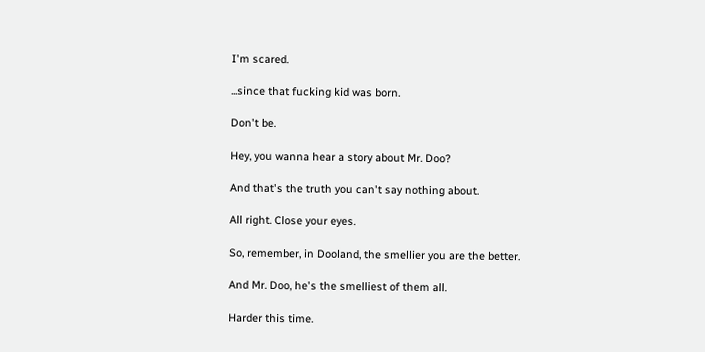I'm scared.

...since that fucking kid was born.

Don't be.

Hey, you wanna hear a story about Mr. Doo?

And that's the truth you can't say nothing about.

All right. Close your eyes.

So, remember, in Dooland, the smellier you are the better.

And Mr. Doo, he's the smelliest of them all.

Harder this time.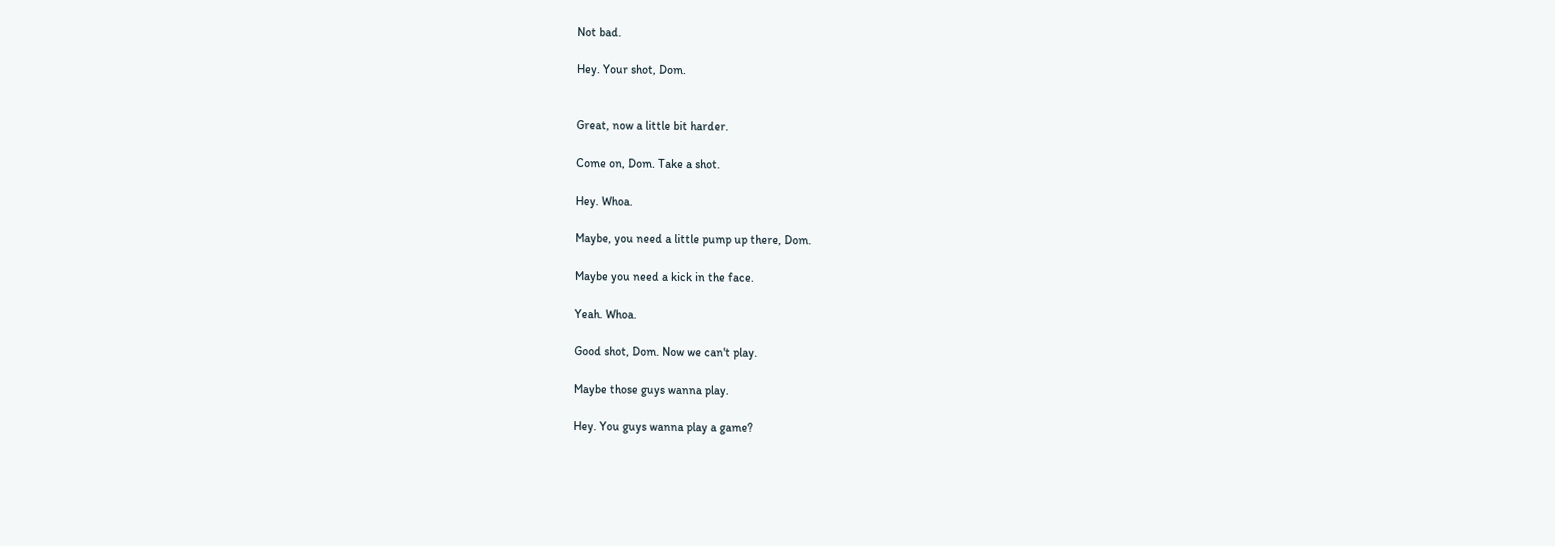Not bad.

Hey. Your shot, Dom.


Great, now a little bit harder.

Come on, Dom. Take a shot.

Hey. Whoa.

Maybe, you need a little pump up there, Dom.

Maybe you need a kick in the face.

Yeah. Whoa.

Good shot, Dom. Now we can't play.

Maybe those guys wanna play.

Hey. You guys wanna play a game?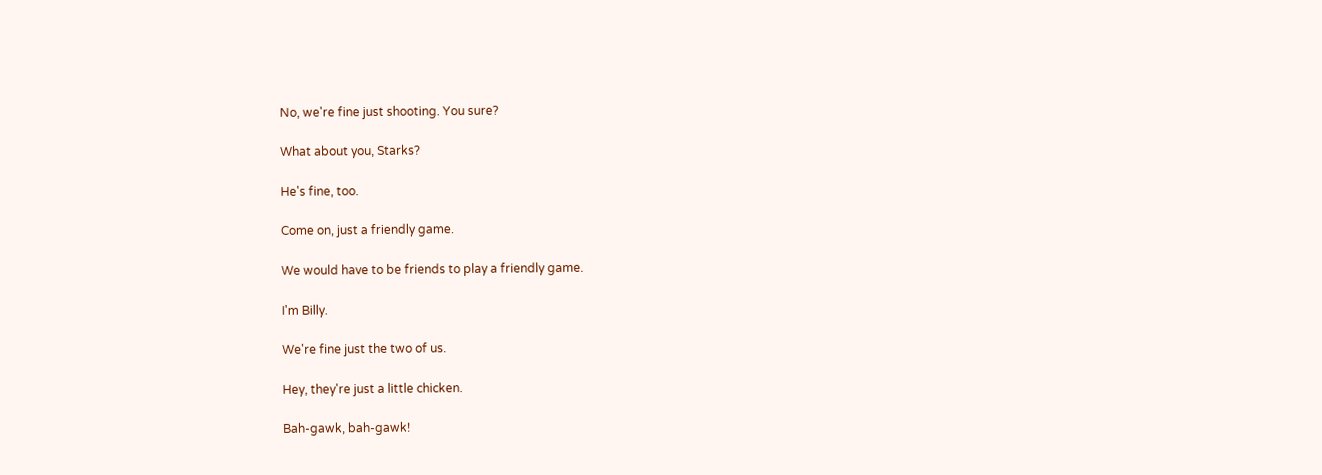No, we're fine just shooting. You sure?

What about you, Starks?

He's fine, too.

Come on, just a friendly game.

We would have to be friends to play a friendly game.

I'm Billy.

We're fine just the two of us.

Hey, they're just a little chicken.

Bah-gawk, bah-gawk!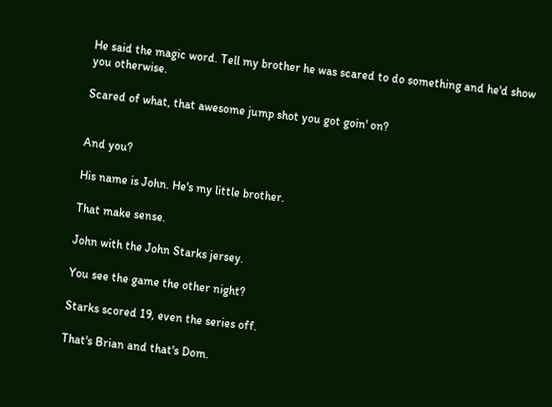He said the magic word. Tell my brother he was scared to do something and he'd show you otherwise.

Scared of what, that awesome jump shot you got goin' on?


And you?

His name is John. He's my little brother.

That make sense.

John with the John Starks jersey.

You see the game the other night?

Starks scored 19, even the series off.

That's Brian and that's Dom.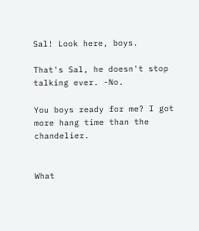Sal! Look here, boys.

That's Sal, he doesn't stop talking ever. -No.

You boys ready for me? I got more hang time than the chandelier.


What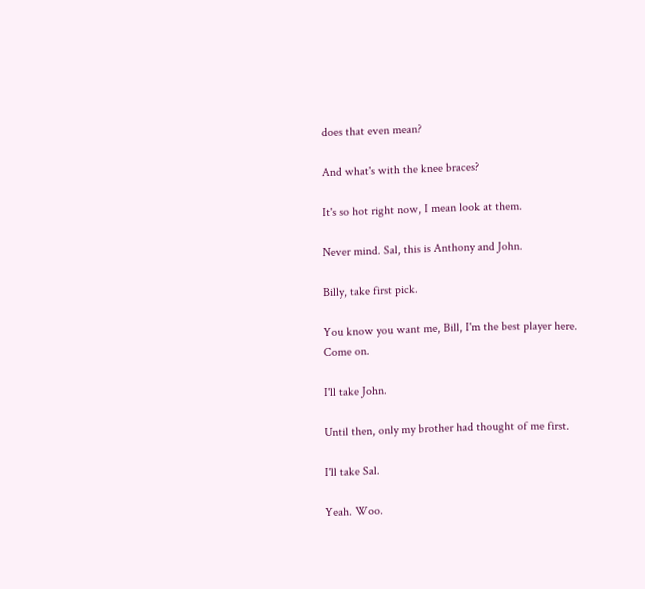does that even mean?

And what's with the knee braces?

It's so hot right now, I mean look at them.

Never mind. Sal, this is Anthony and John.

Billy, take first pick.

You know you want me, Bill, I'm the best player here. Come on.

I'll take John.

Until then, only my brother had thought of me first.

I'll take Sal.

Yeah. Woo.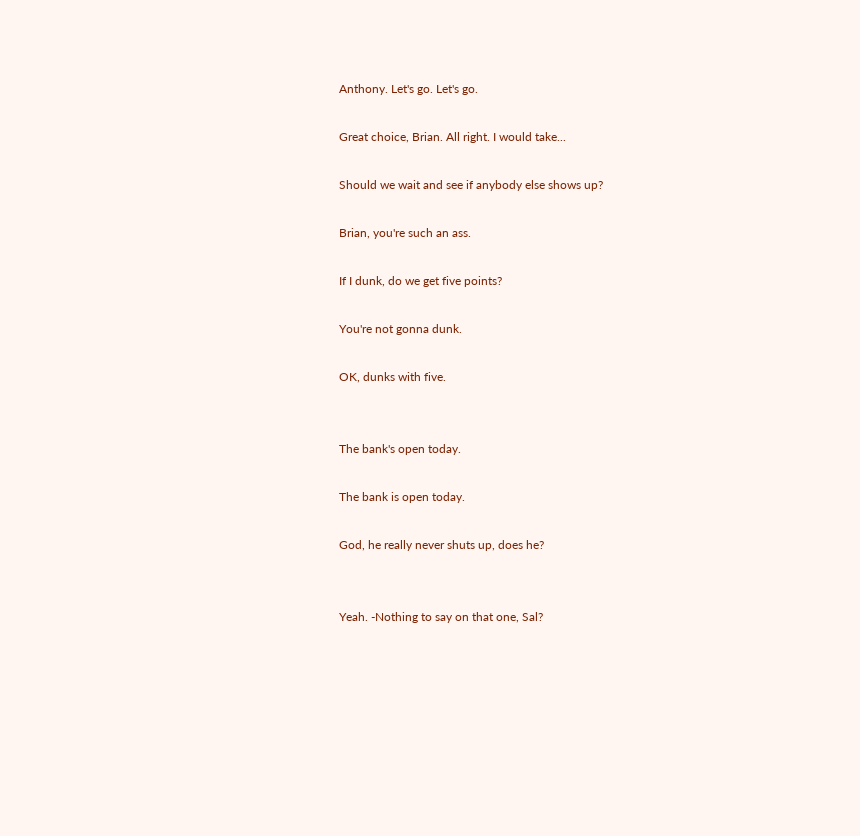Anthony. Let's go. Let's go.

Great choice, Brian. All right. I would take...

Should we wait and see if anybody else shows up?

Brian, you're such an ass.

If I dunk, do we get five points?

You're not gonna dunk.

OK, dunks with five.


The bank's open today.

The bank is open today.

God, he really never shuts up, does he?


Yeah. -Nothing to say on that one, Sal?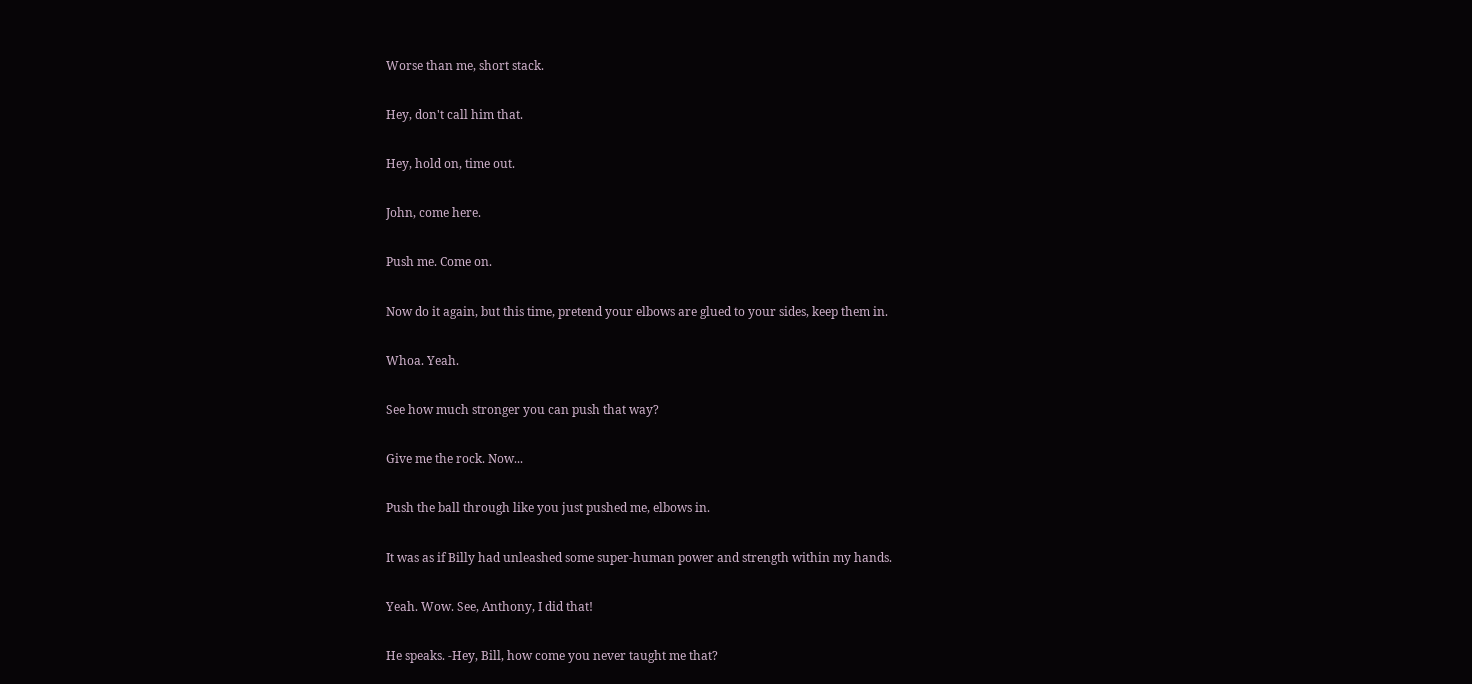Worse than me, short stack.

Hey, don't call him that.

Hey, hold on, time out.

John, come here.

Push me. Come on.

Now do it again, but this time, pretend your elbows are glued to your sides, keep them in.

Whoa. Yeah.

See how much stronger you can push that way?

Give me the rock. Now...

Push the ball through like you just pushed me, elbows in.

It was as if Billy had unleashed some super-human power and strength within my hands.

Yeah. Wow. See, Anthony, I did that!

He speaks. -Hey, Bill, how come you never taught me that?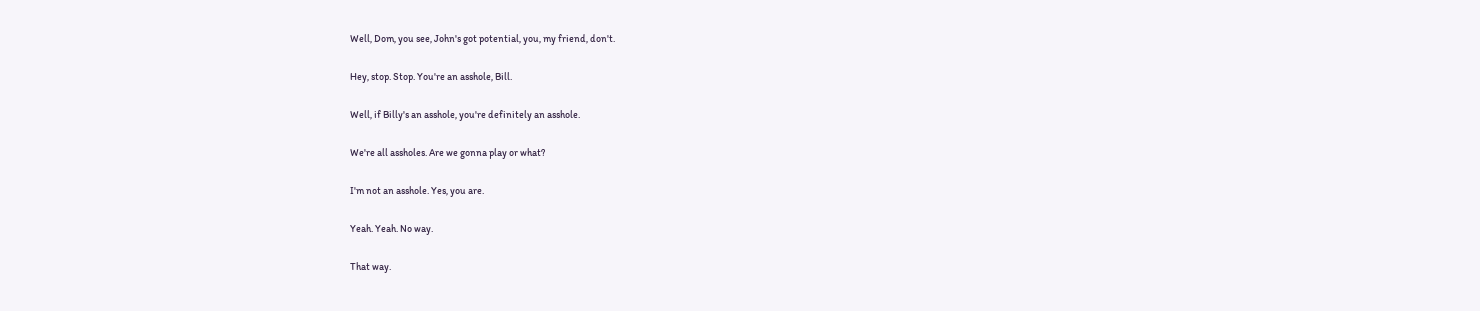Well, Dom, you see, John's got potential, you, my friend, don't.

Hey, stop. Stop. You're an asshole, Bill.

Well, if Billy's an asshole, you're definitely an asshole.

We're all assholes. Are we gonna play or what?

I'm not an asshole. Yes, you are.

Yeah. Yeah. No way.

That way.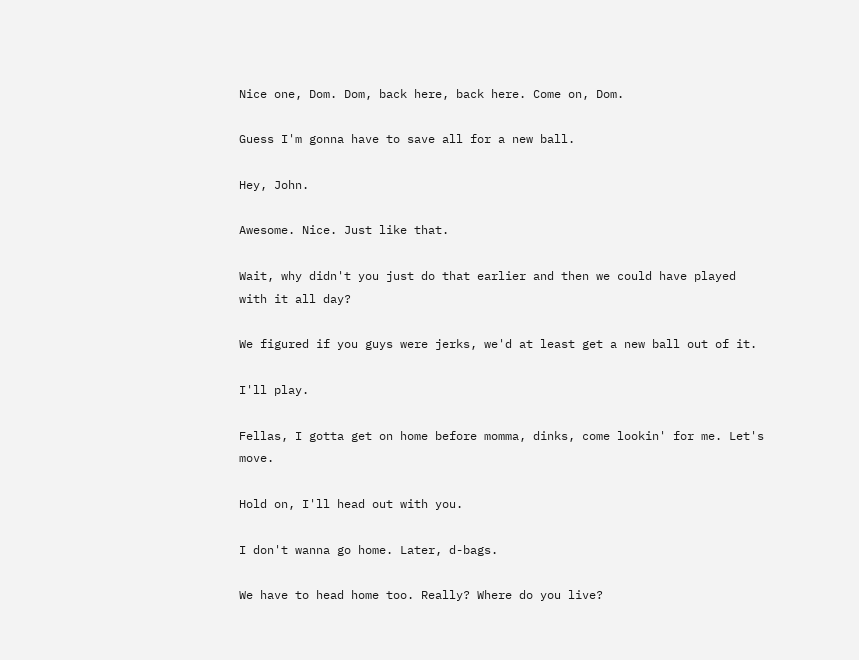Nice one, Dom. Dom, back here, back here. Come on, Dom.

Guess I'm gonna have to save all for a new ball.

Hey, John.

Awesome. Nice. Just like that.

Wait, why didn't you just do that earlier and then we could have played with it all day?

We figured if you guys were jerks, we'd at least get a new ball out of it.

I'll play.

Fellas, I gotta get on home before momma, dinks, come lookin' for me. Let's move.

Hold on, I'll head out with you.

I don't wanna go home. Later, d-bags.

We have to head home too. Really? Where do you live?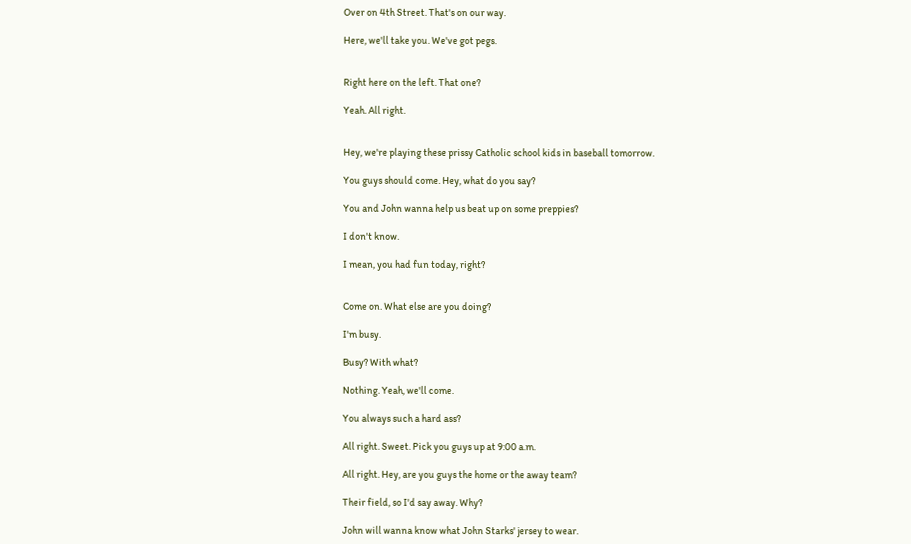Over on 4th Street. That's on our way.

Here, we'll take you. We've got pegs.


Right here on the left. That one?

Yeah. All right.


Hey, we're playing these prissy Catholic school kids in baseball tomorrow.

You guys should come. Hey, what do you say?

You and John wanna help us beat up on some preppies?

I don't know.

I mean, you had fun today, right?


Come on. What else are you doing?

I'm busy.

Busy? With what?

Nothing. Yeah, we'll come.

You always such a hard ass?

All right. Sweet. Pick you guys up at 9:00 a.m.

All right. Hey, are you guys the home or the away team?

Their field, so I'd say away. Why?

John will wanna know what John Starks' jersey to wear.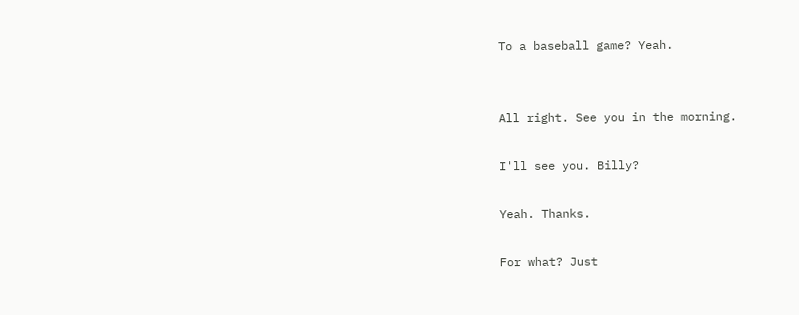To a baseball game? Yeah.


All right. See you in the morning.

I'll see you. Billy?

Yeah. Thanks.

For what? Just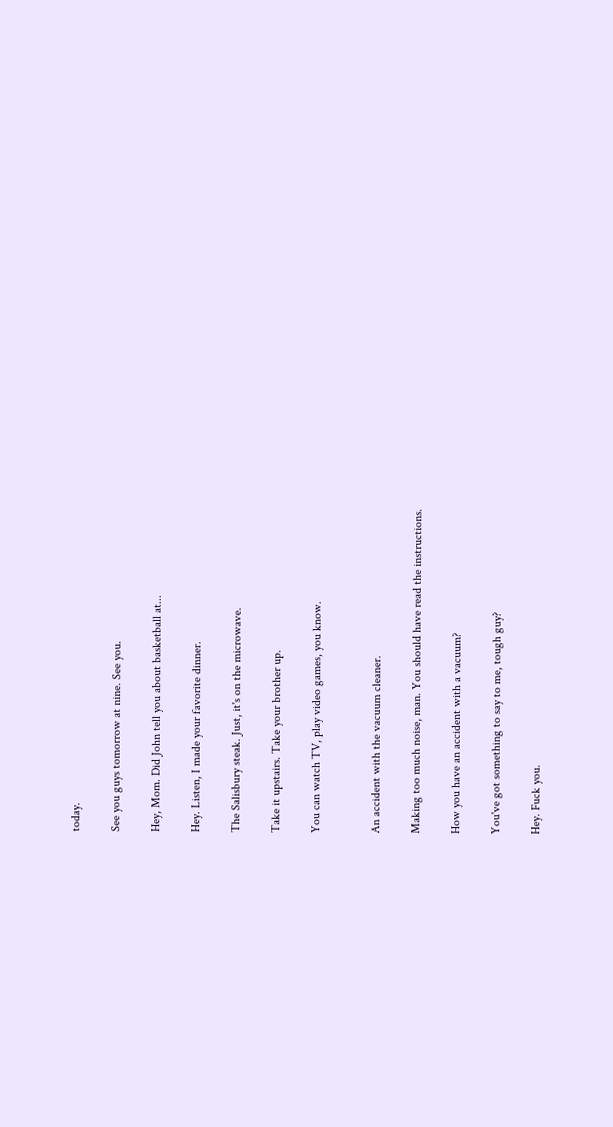today.

See you guys tomorrow at nine. See you.

Hey, Mom. Did John tell you about basketball at...

Hey. Listen, I made your favorite dinner.

The Salisbury steak. Just, it's on the microwave.

Take it upstairs. Take your brother up.

You can watch TV, play video games, you know.


An accident with the vacuum cleaner.

Making too much noise, man. You should have read the instructions.

How you have an accident with a vacuum?

You've got something to say to me, tough guy?

Hey. Fuck you.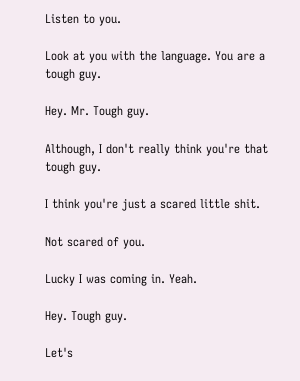Listen to you.

Look at you with the language. You are a tough guy.

Hey. Mr. Tough guy.

Although, I don't really think you're that tough guy.

I think you're just a scared little shit.

Not scared of you.

Lucky I was coming in. Yeah.

Hey. Tough guy.

Let's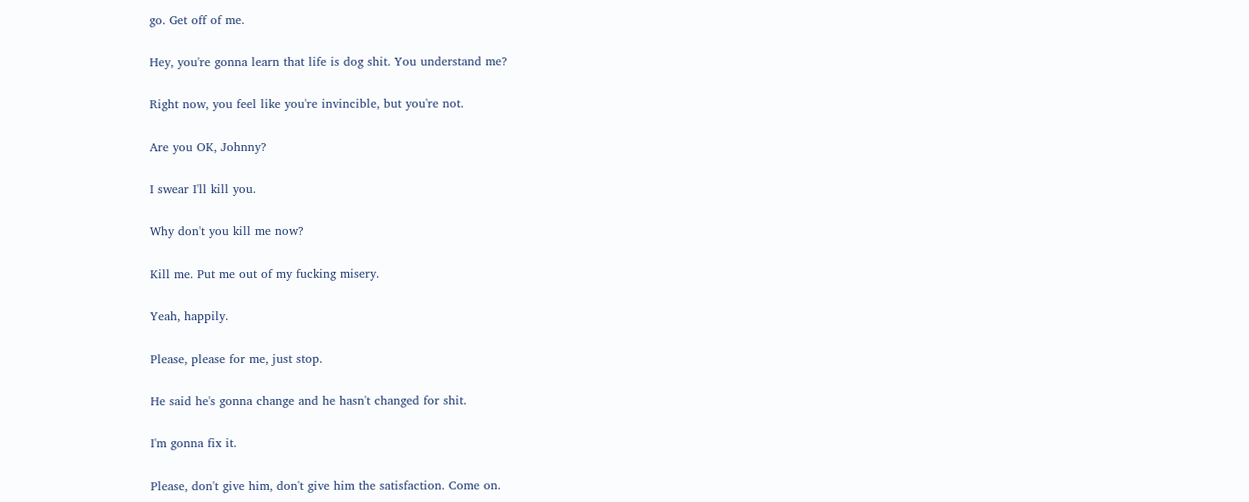go. Get off of me.

Hey, you're gonna learn that life is dog shit. You understand me?

Right now, you feel like you're invincible, but you're not.

Are you OK, Johnny?

I swear I'll kill you.

Why don't you kill me now?

Kill me. Put me out of my fucking misery.

Yeah, happily.

Please, please for me, just stop.

He said he's gonna change and he hasn't changed for shit.

I'm gonna fix it.

Please, don't give him, don't give him the satisfaction. Come on.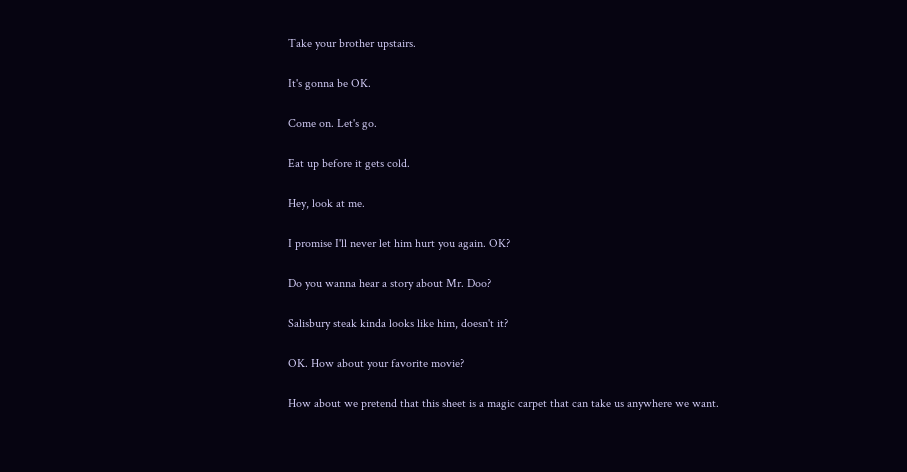Take your brother upstairs.

It's gonna be OK.

Come on. Let's go.

Eat up before it gets cold.

Hey, look at me.

I promise I'll never let him hurt you again. OK?

Do you wanna hear a story about Mr. Doo?

Salisbury steak kinda looks like him, doesn't it?

OK. How about your favorite movie?

How about we pretend that this sheet is a magic carpet that can take us anywhere we want.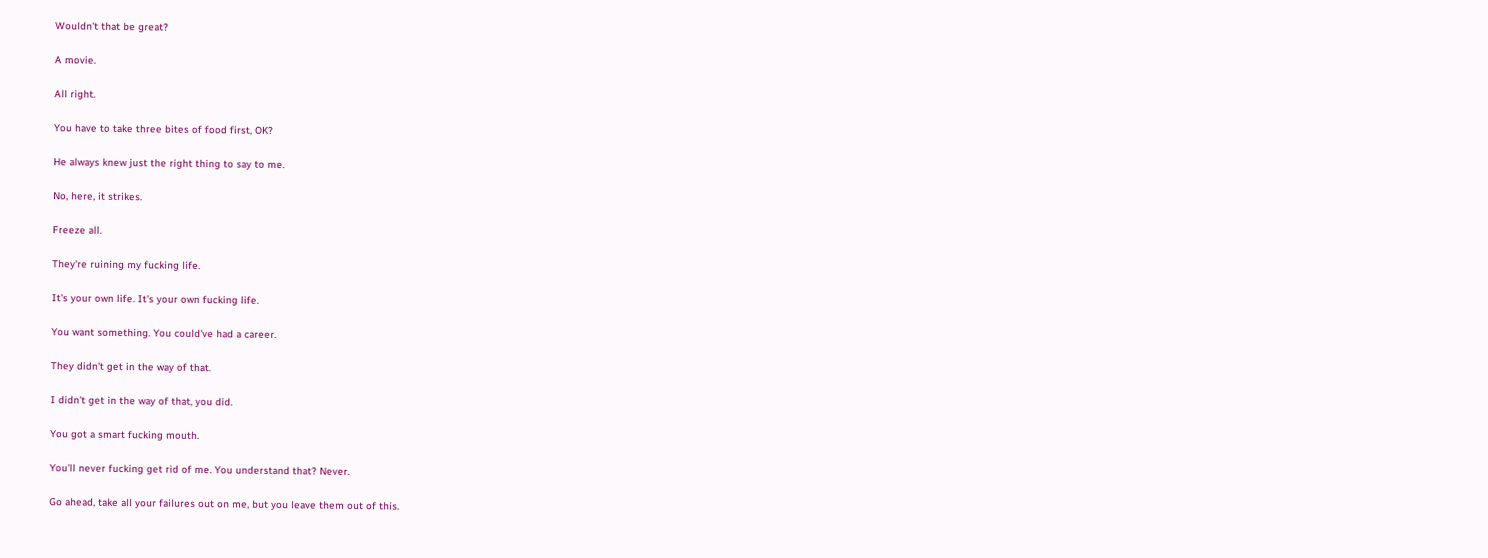Wouldn't that be great?

A movie.

All right.

You have to take three bites of food first, OK?

He always knew just the right thing to say to me.

No, here, it strikes.

Freeze all.

They're ruining my fucking life.

It's your own life. It's your own fucking life.

You want something. You could've had a career.

They didn't get in the way of that.

I didn't get in the way of that, you did.

You got a smart fucking mouth.

You'll never fucking get rid of me. You understand that? Never.

Go ahead, take all your failures out on me, but you leave them out of this.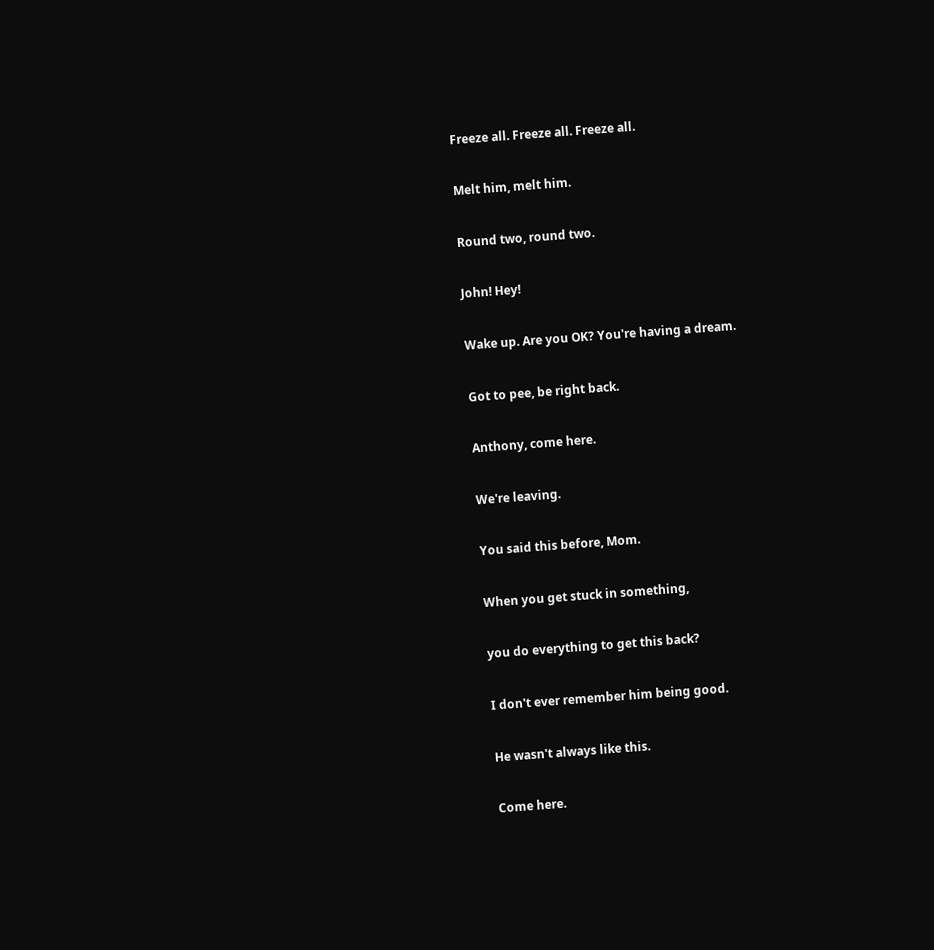Freeze all. Freeze all. Freeze all.

Melt him, melt him.

Round two, round two.

John! Hey!

Wake up. Are you OK? You're having a dream.

Got to pee, be right back.

Anthony, come here.

We're leaving.

You said this before, Mom.

When you get stuck in something,

you do everything to get this back?

I don't ever remember him being good.

He wasn't always like this.

Come here.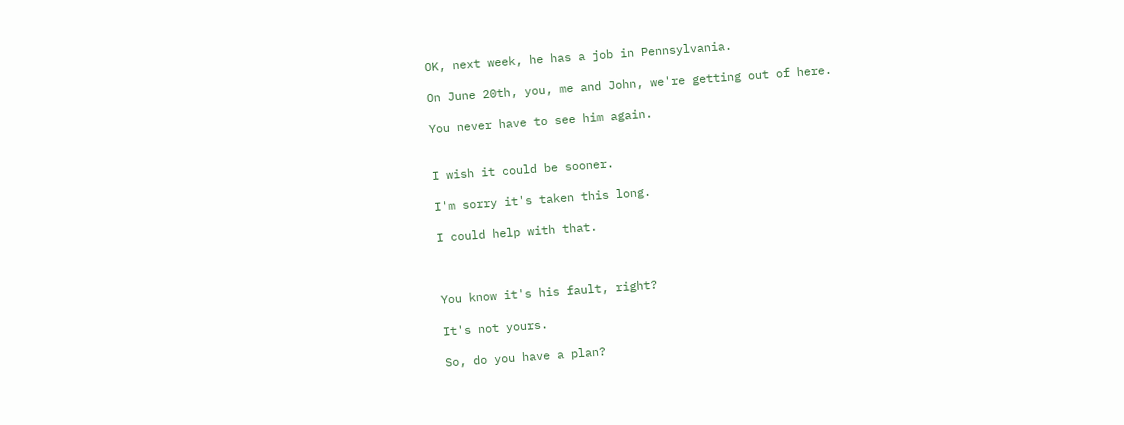OK, next week, he has a job in Pennsylvania.

On June 20th, you, me and John, we're getting out of here.

You never have to see him again.


I wish it could be sooner.

I'm sorry it's taken this long.

I could help with that.



You know it's his fault, right?

It's not yours.

So, do you have a plan?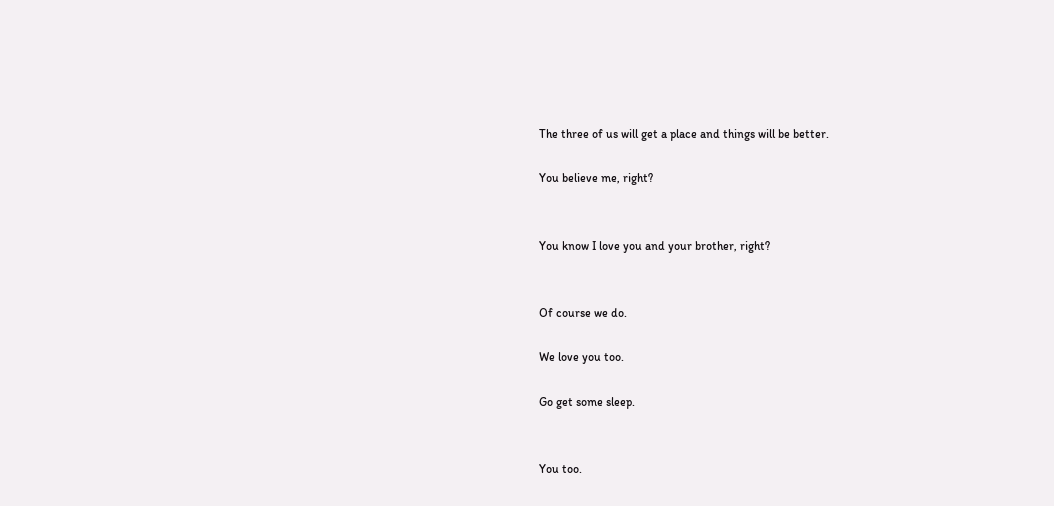The three of us will get a place and things will be better.

You believe me, right?


You know I love you and your brother, right?


Of course we do.

We love you too.

Go get some sleep.


You too.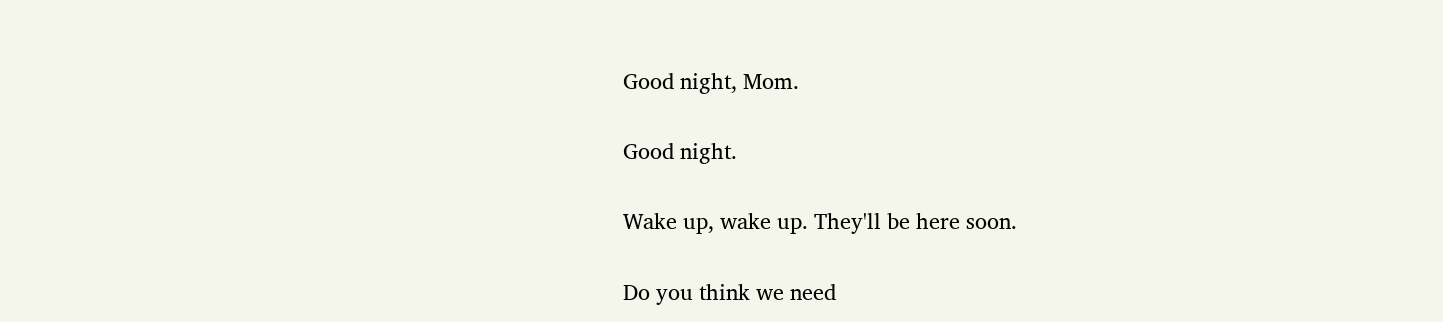Good night, Mom.

Good night.

Wake up, wake up. They'll be here soon.

Do you think we need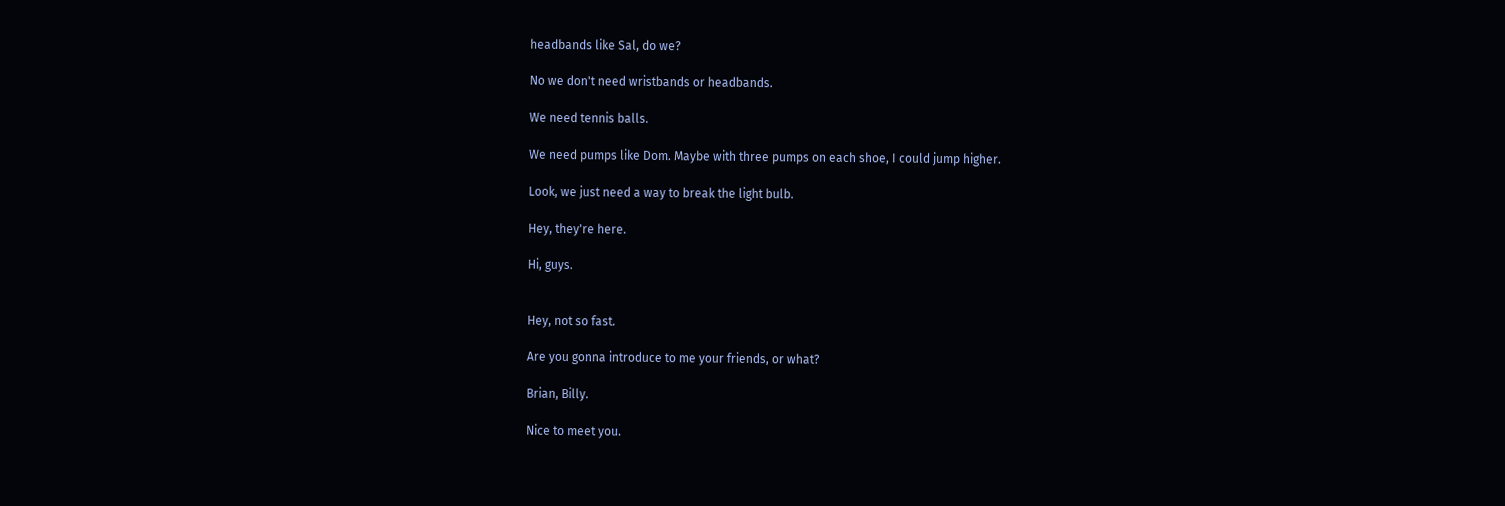headbands like Sal, do we?

No we don't need wristbands or headbands.

We need tennis balls.

We need pumps like Dom. Maybe with three pumps on each shoe, I could jump higher.

Look, we just need a way to break the light bulb.

Hey, they're here.

Hi, guys.


Hey, not so fast.

Are you gonna introduce to me your friends, or what?

Brian, Billy.

Nice to meet you.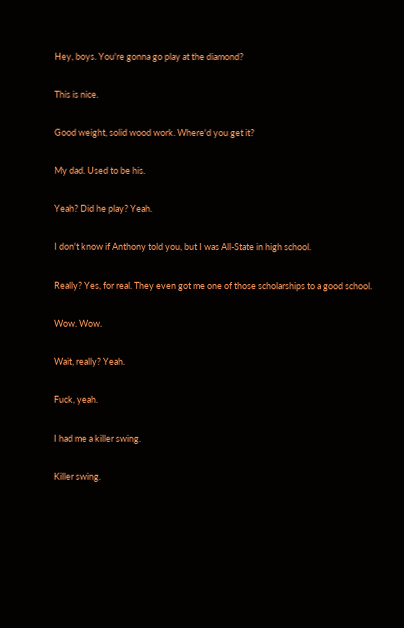Hey, boys. You're gonna go play at the diamond?

This is nice.

Good weight, solid wood work. Where'd you get it?

My dad. Used to be his.

Yeah? Did he play? Yeah.

I don't know if Anthony told you, but I was All-State in high school.

Really? Yes, for real. They even got me one of those scholarships to a good school.

Wow. Wow.

Wait, really? Yeah.

Fuck, yeah.

I had me a killer swing.

Killer swing.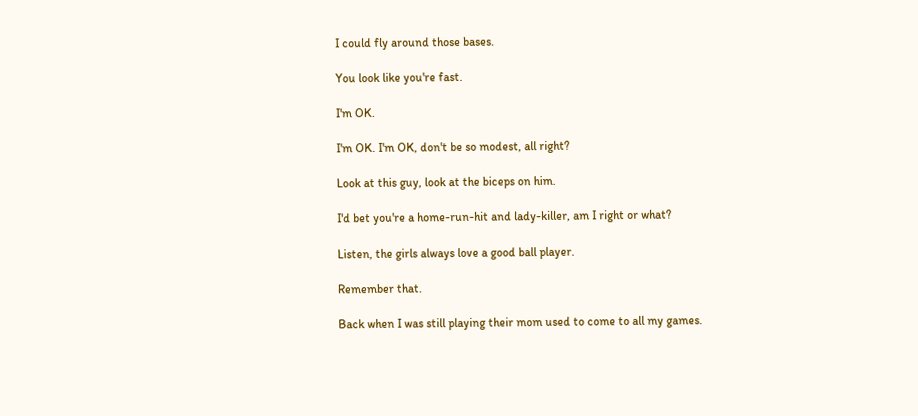I could fly around those bases.

You look like you're fast.

I'm OK.

I'm OK. I'm OK, don't be so modest, all right?

Look at this guy, look at the biceps on him.

I'd bet you're a home-run-hit and lady-killer, am I right or what?

Listen, the girls always love a good ball player.

Remember that.

Back when I was still playing their mom used to come to all my games.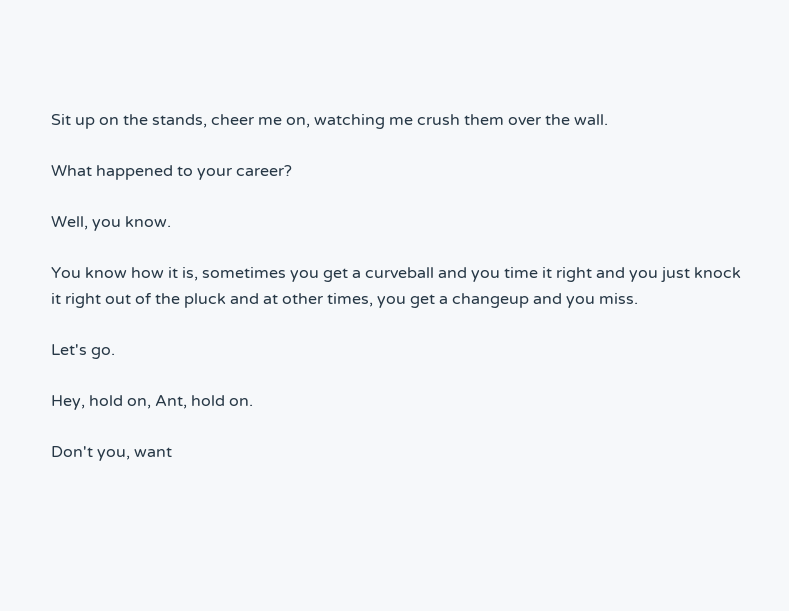Sit up on the stands, cheer me on, watching me crush them over the wall.

What happened to your career?

Well, you know.

You know how it is, sometimes you get a curveball and you time it right and you just knock it right out of the pluck and at other times, you get a changeup and you miss.

Let's go.

Hey, hold on, Ant, hold on.

Don't you, want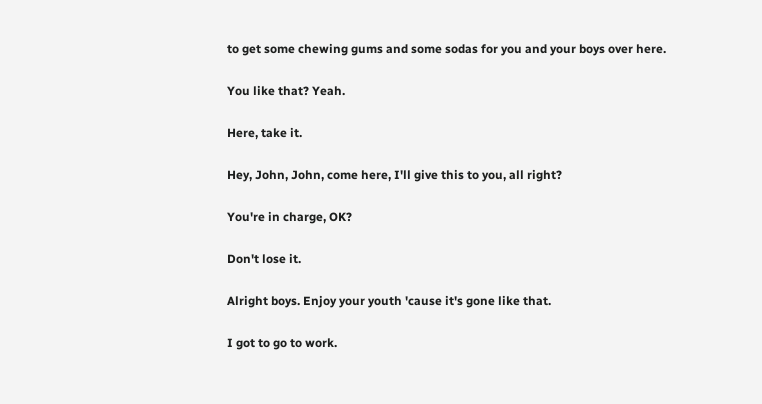to get some chewing gums and some sodas for you and your boys over here.

You like that? Yeah.

Here, take it.

Hey, John, John, come here, I'll give this to you, all right?

You're in charge, OK?

Don't lose it.

Alright boys. Enjoy your youth 'cause it's gone like that.

I got to go to work.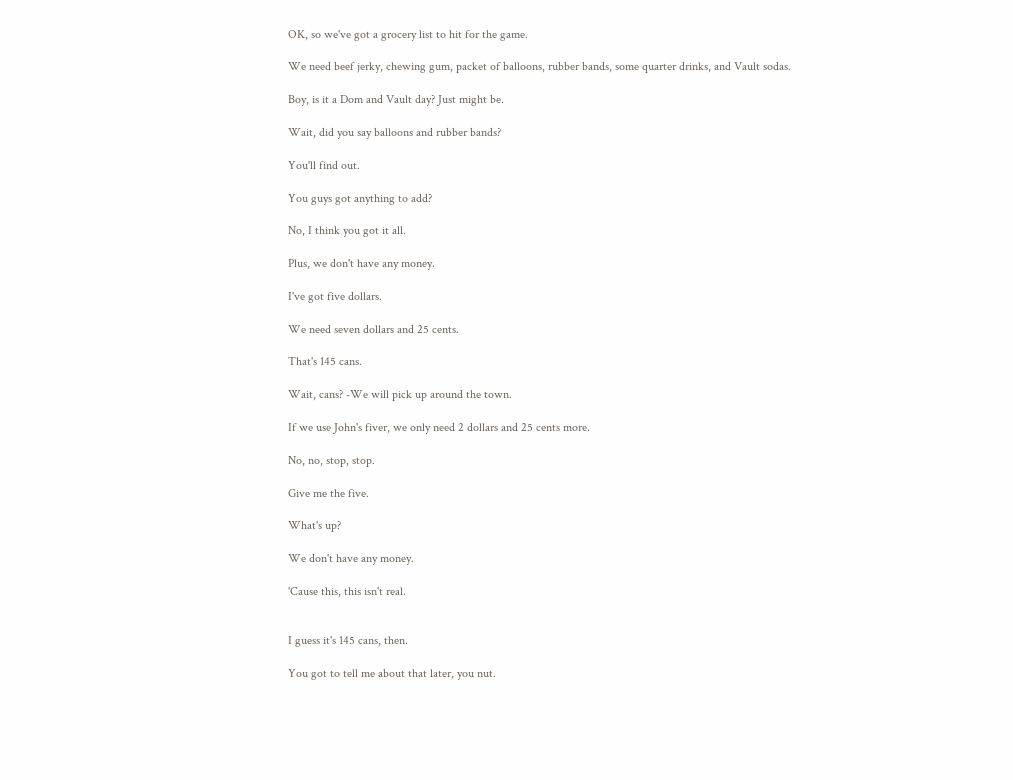OK, so we've got a grocery list to hit for the game.

We need beef jerky, chewing gum, packet of balloons, rubber bands, some quarter drinks, and Vault sodas.

Boy, is it a Dom and Vault day? Just might be.

Wait, did you say balloons and rubber bands?

You'll find out.

You guys got anything to add?

No, I think you got it all.

Plus, we don't have any money.

I've got five dollars.

We need seven dollars and 25 cents.

That's 145 cans.

Wait, cans? -We will pick up around the town.

If we use John's fiver, we only need 2 dollars and 25 cents more.

No, no, stop, stop.

Give me the five.

What's up?

We don't have any money.

'Cause this, this isn't real.


I guess it's 145 cans, then.

You got to tell me about that later, you nut.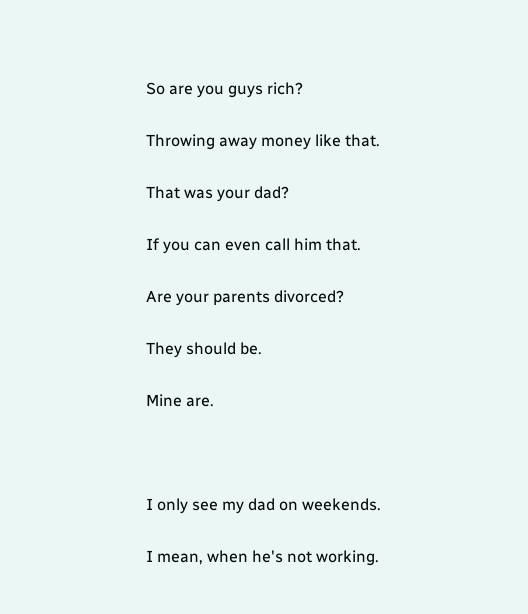So are you guys rich?

Throwing away money like that.

That was your dad?

If you can even call him that.

Are your parents divorced?

They should be.

Mine are.



I only see my dad on weekends.

I mean, when he's not working.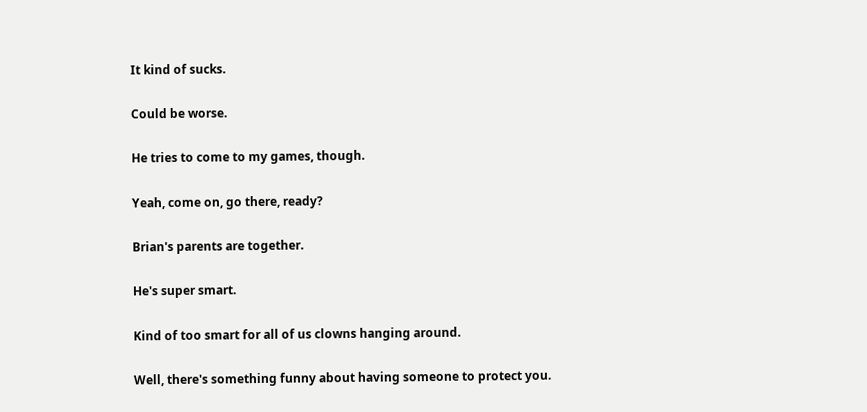It kind of sucks.

Could be worse.

He tries to come to my games, though.

Yeah, come on, go there, ready?

Brian's parents are together.

He's super smart.

Kind of too smart for all of us clowns hanging around.

Well, there's something funny about having someone to protect you.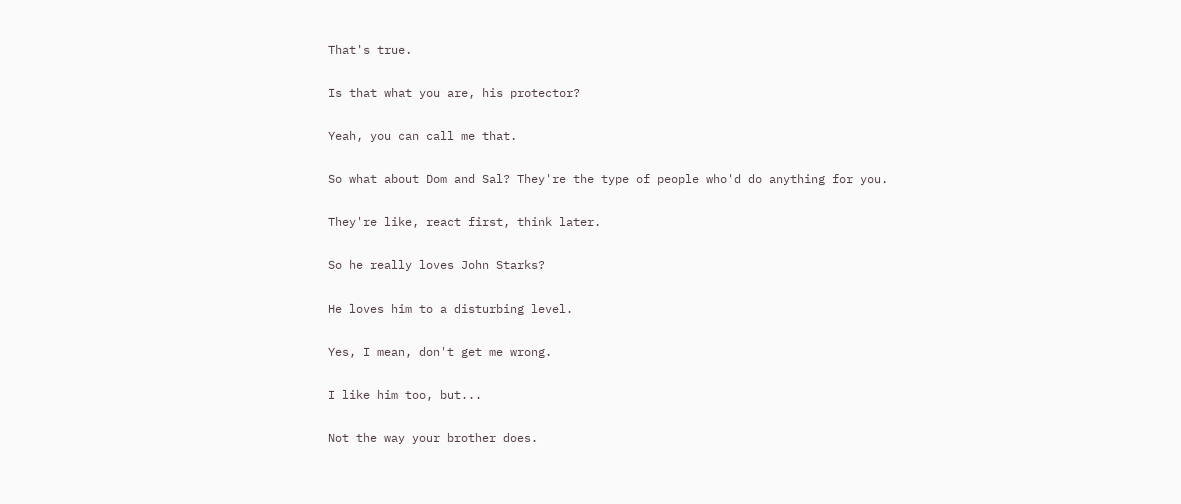That's true.

Is that what you are, his protector?

Yeah, you can call me that.

So what about Dom and Sal? They're the type of people who'd do anything for you.

They're like, react first, think later.

So he really loves John Starks?

He loves him to a disturbing level.

Yes, I mean, don't get me wrong.

I like him too, but...

Not the way your brother does.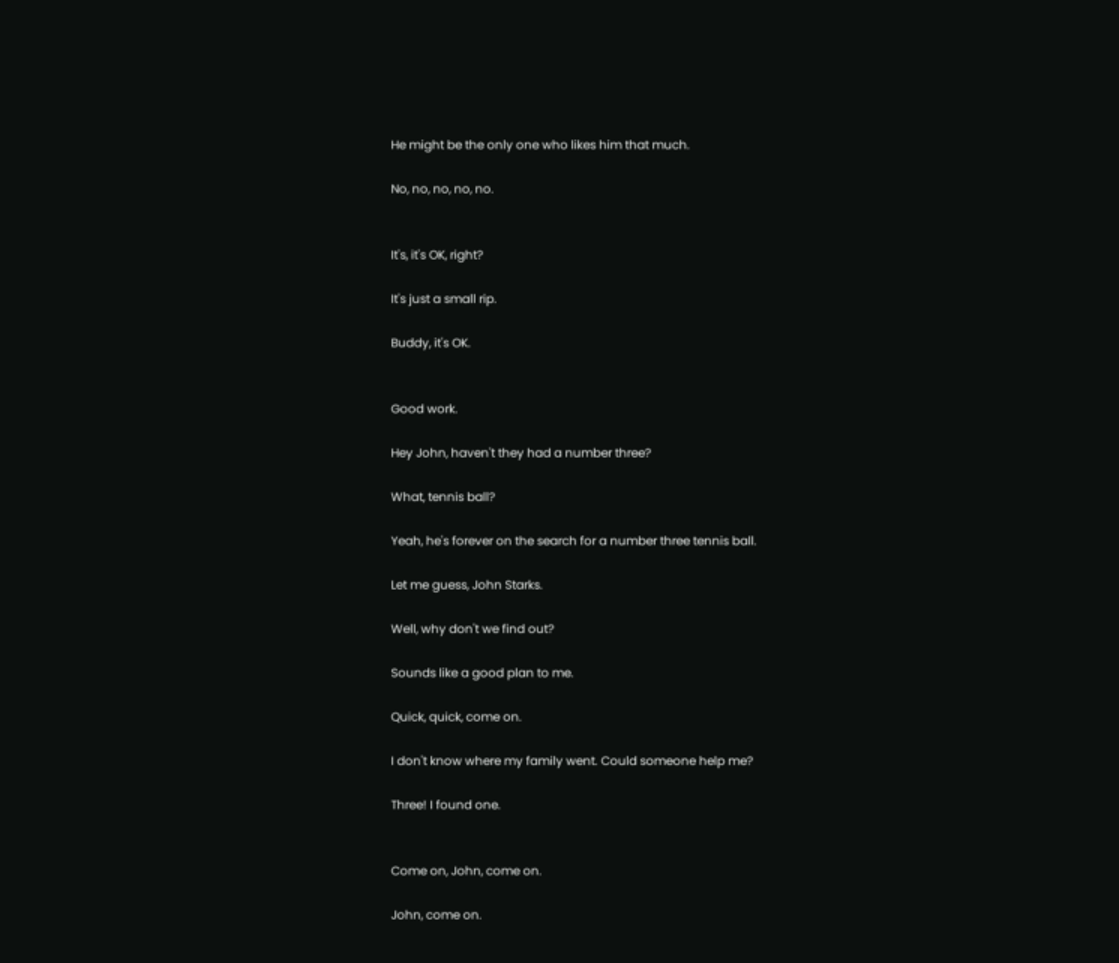He might be the only one who likes him that much.

No, no, no, no, no.


It's, it's OK, right?

It's just a small rip.

Buddy, it's OK.


Good work.

Hey John, haven't they had a number three?

What, tennis ball?

Yeah, he's forever on the search for a number three tennis ball.

Let me guess, John Starks.

Well, why don't we find out?

Sounds like a good plan to me.

Quick, quick, come on.

I don't know where my family went. Could someone help me?

Three! I found one.


Come on, John, come on.

John, come on.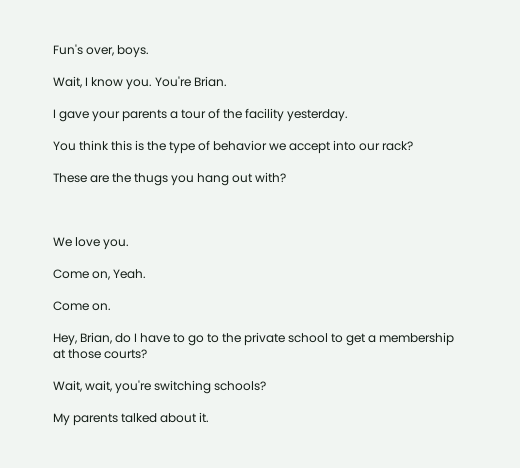Fun's over, boys.

Wait, I know you. You're Brian.

I gave your parents a tour of the facility yesterday.

You think this is the type of behavior we accept into our rack?

These are the thugs you hang out with?



We love you.

Come on, Yeah.

Come on.

Hey, Brian, do I have to go to the private school to get a membership at those courts?

Wait, wait, you're switching schools?

My parents talked about it.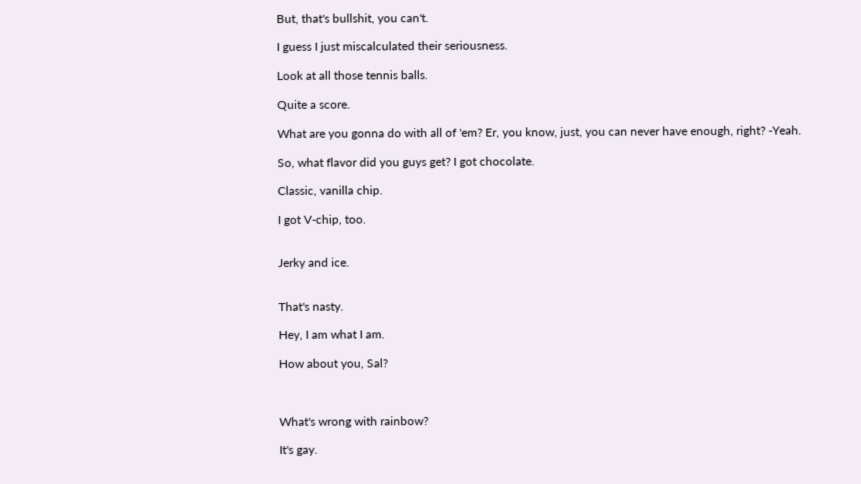But, that's bullshit, you can't.

I guess I just miscalculated their seriousness.

Look at all those tennis balls.

Quite a score.

What are you gonna do with all of 'em? Er, you know, just, you can never have enough, right? -Yeah.

So, what flavor did you guys get? I got chocolate.

Classic, vanilla chip.

I got V-chip, too.


Jerky and ice.


That's nasty.

Hey, I am what I am.

How about you, Sal?



What's wrong with rainbow?

It's gay.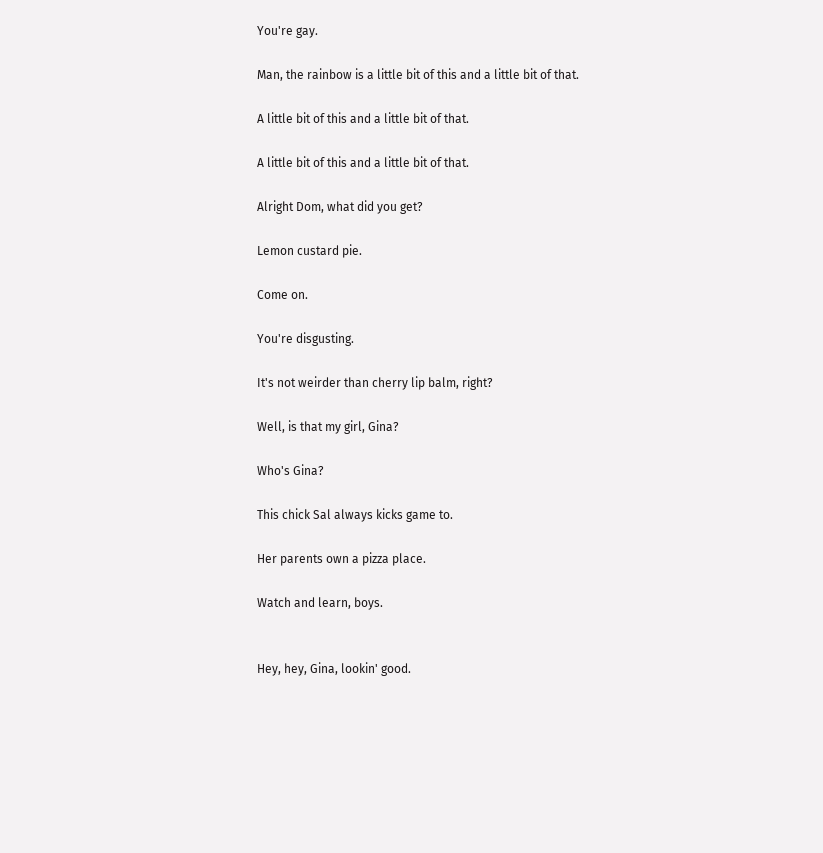You're gay.

Man, the rainbow is a little bit of this and a little bit of that.

A little bit of this and a little bit of that.

A little bit of this and a little bit of that.

Alright Dom, what did you get?

Lemon custard pie.

Come on.

You're disgusting.

It's not weirder than cherry lip balm, right?

Well, is that my girl, Gina?

Who's Gina?

This chick Sal always kicks game to.

Her parents own a pizza place.

Watch and learn, boys.


Hey, hey, Gina, lookin' good.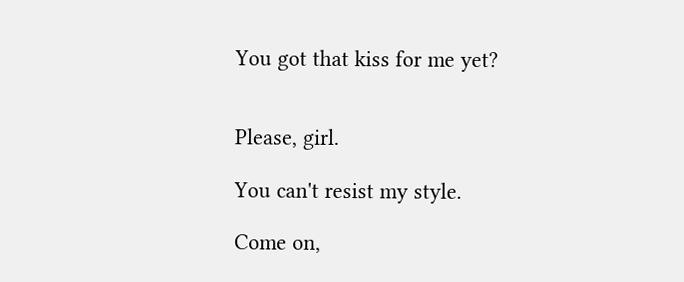You got that kiss for me yet?


Please, girl.

You can't resist my style.

Come on,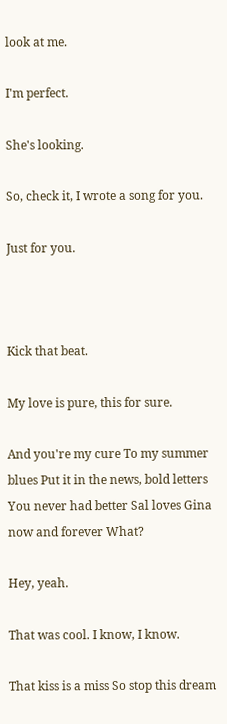look at me.

I'm perfect.

She's looking.

So, check it, I wrote a song for you.

Just for you.



Kick that beat.

My love is pure, this for sure.

And you're my cure To my summer blues Put it in the news, bold letters You never had better Sal loves Gina now and forever What?

Hey, yeah.

That was cool. I know, I know.

That kiss is a miss So stop this dream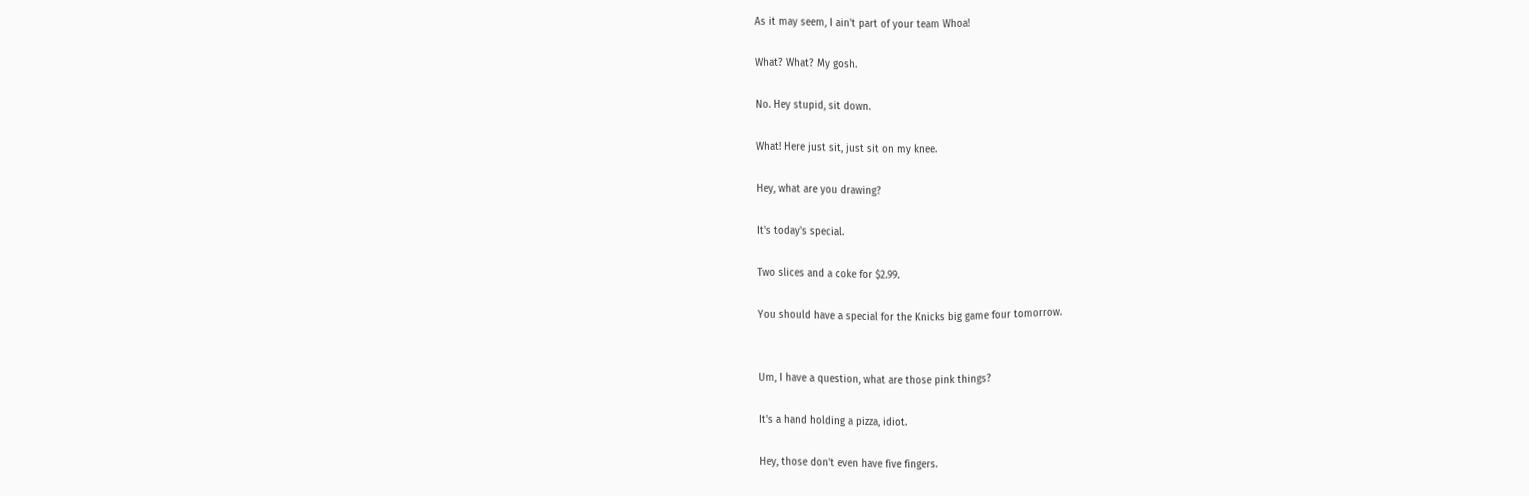As it may seem, I ain't part of your team Whoa!

What? What? My gosh.

No. Hey stupid, sit down.

What! Here just sit, just sit on my knee.

Hey, what are you drawing?

It's today's special.

Two slices and a coke for $2.99.

You should have a special for the Knicks big game four tomorrow.


Um, I have a question, what are those pink things?

It's a hand holding a pizza, idiot.

Hey, those don't even have five fingers.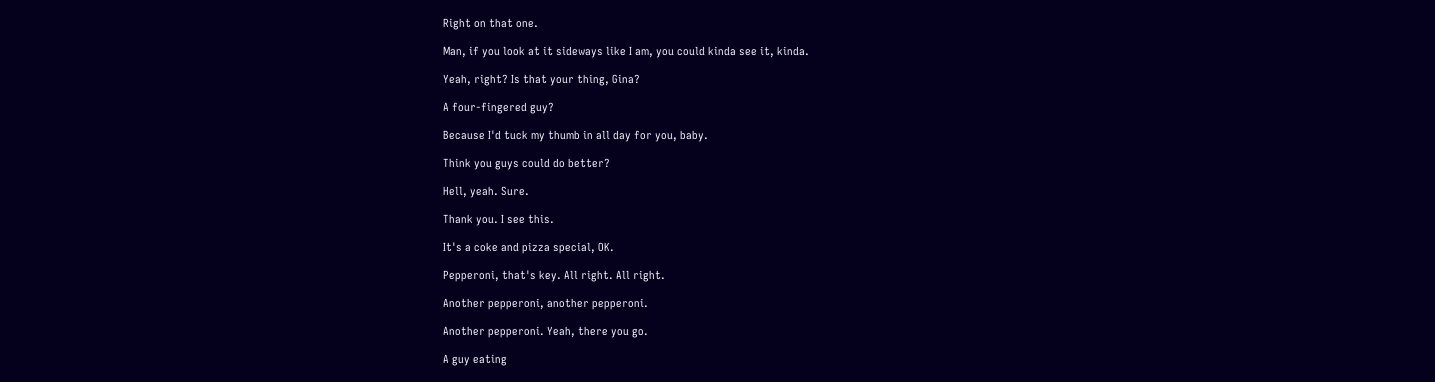Right on that one.

Man, if you look at it sideways like I am, you could kinda see it, kinda.

Yeah, right? Is that your thing, Gina?

A four-fingered guy?

Because I'd tuck my thumb in all day for you, baby.

Think you guys could do better?

Hell, yeah. Sure.

Thank you. I see this.

It's a coke and pizza special, OK.

Pepperoni, that's key. All right. All right.

Another pepperoni, another pepperoni.

Another pepperoni. Yeah, there you go.

A guy eating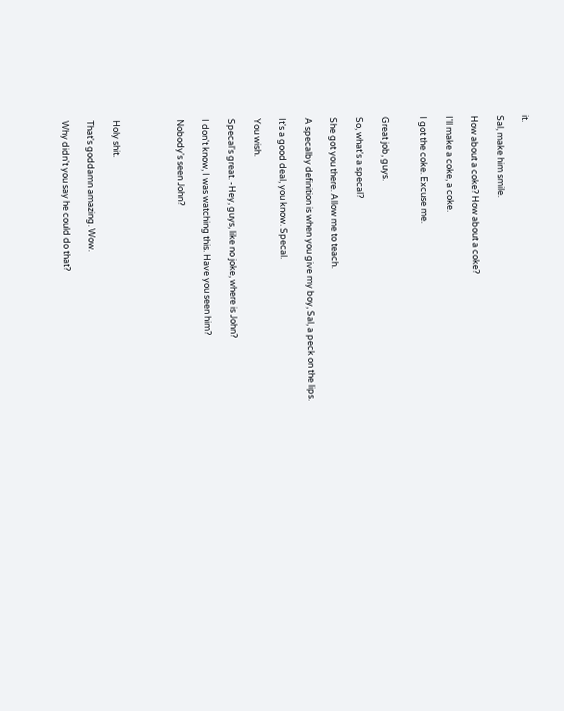it.

Sal, make him smile.

How about a coke? How about a coke?

I'll make a coke, a coke.

I got the coke. Excuse me.


Great job, guys.

So, what's a specal?

She got you there. Allow me to teach.

A specalby definition is when you give my boy, Sal, a peck on the lips.

It's a good deal, you know. Specal.

You wish.

Specal's great. -Hey, guys, like no joke, where is John?

I don't know, I was watching this. Have you seen him?

Nobody's seen John?




Holy shit.

That's goddamn amazing. Wow.

Why didn't you say he could do that?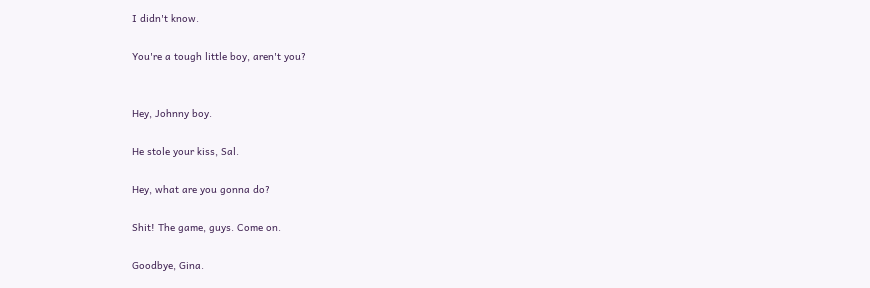I didn't know.

You're a tough little boy, aren't you?


Hey, Johnny boy.

He stole your kiss, Sal.

Hey, what are you gonna do?

Shit! The game, guys. Come on.

Goodbye, Gina.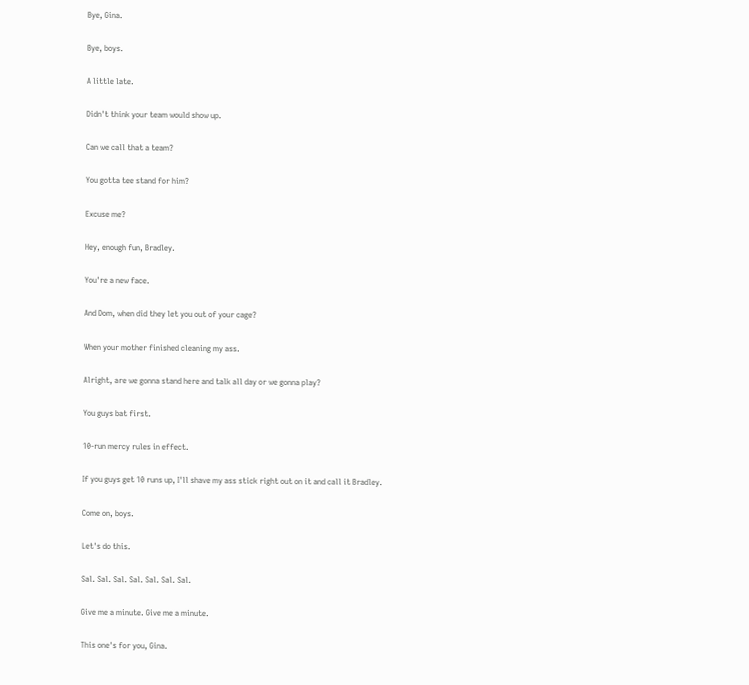Bye, Gina.

Bye, boys.

A little late.

Didn't think your team would show up.

Can we call that a team?

You gotta tee stand for him?

Excuse me?

Hey, enough fun, Bradley.

You're a new face.

And Dom, when did they let you out of your cage?

When your mother finished cleaning my ass.

Alright, are we gonna stand here and talk all day or we gonna play?

You guys bat first.

10-run mercy rules in effect.

If you guys get 10 runs up, I'll shave my ass stick right out on it and call it Bradley.

Come on, boys.

Let's do this.

Sal. Sal. Sal. Sal. Sal. Sal. Sal.

Give me a minute. Give me a minute.

This one's for you, Gina.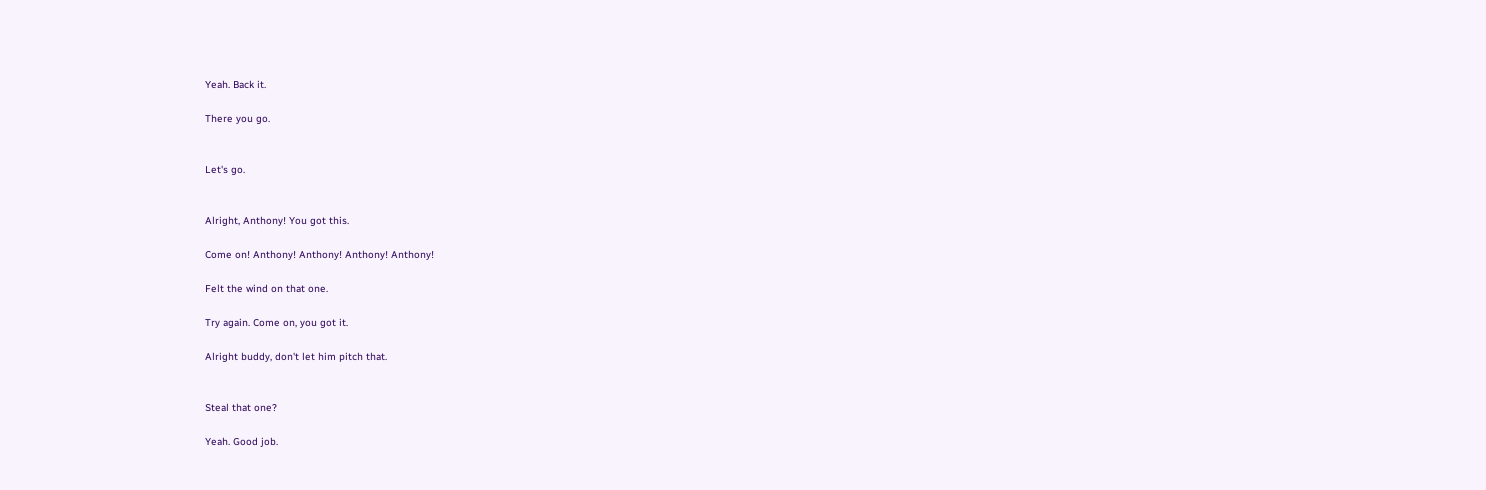Yeah. Back it.

There you go.


Let's go.


Alright, Anthony! You got this.

Come on! Anthony! Anthony! Anthony! Anthony!

Felt the wind on that one.

Try again. Come on, you got it.

Alright buddy, don't let him pitch that.


Steal that one?

Yeah. Good job.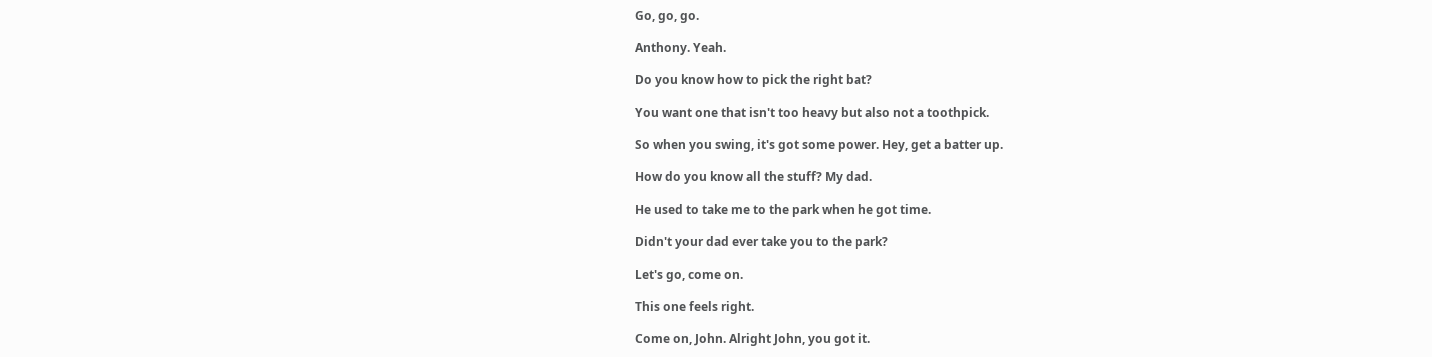Go, go, go.

Anthony. Yeah.

Do you know how to pick the right bat?

You want one that isn't too heavy but also not a toothpick.

So when you swing, it's got some power. Hey, get a batter up.

How do you know all the stuff? My dad.

He used to take me to the park when he got time.

Didn't your dad ever take you to the park?

Let's go, come on.

This one feels right.

Come on, John. Alright John, you got it.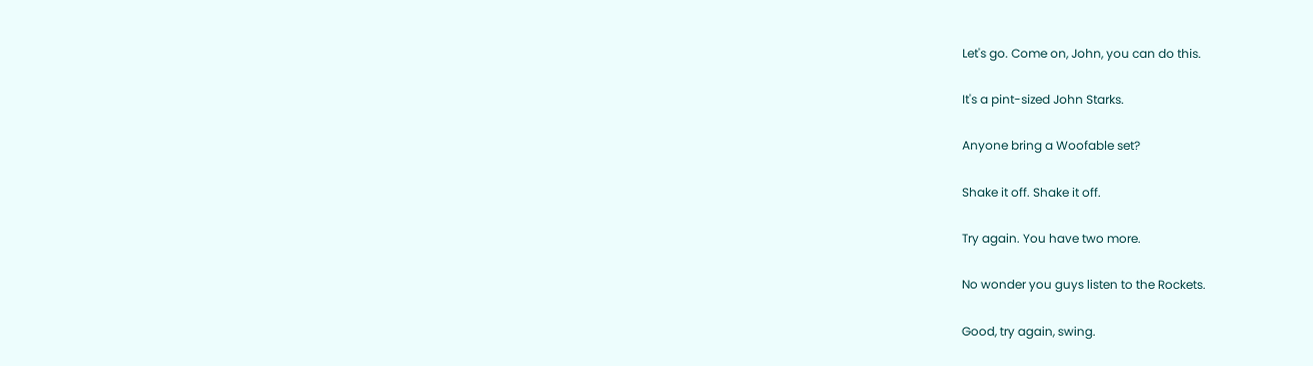Let's go. Come on, John, you can do this.

It's a pint-sized John Starks.

Anyone bring a Woofable set?

Shake it off. Shake it off.

Try again. You have two more.

No wonder you guys listen to the Rockets.

Good, try again, swing.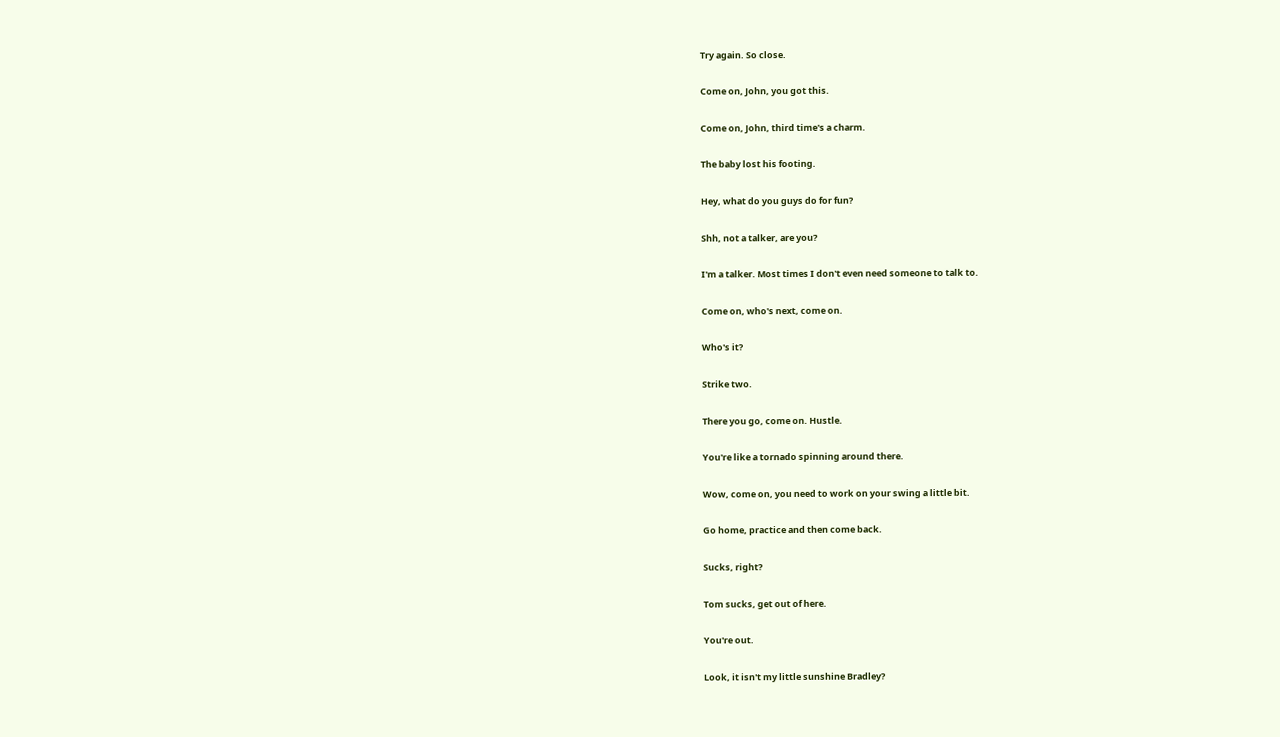Try again. So close.

Come on, John, you got this.

Come on, John, third time's a charm.

The baby lost his footing.

Hey, what do you guys do for fun?

Shh, not a talker, are you?

I'm a talker. Most times I don't even need someone to talk to.

Come on, who's next, come on.

Who's it?

Strike two.

There you go, come on. Hustle.

You're like a tornado spinning around there.

Wow, come on, you need to work on your swing a little bit.

Go home, practice and then come back.

Sucks, right?

Tom sucks, get out of here.

You're out.

Look, it isn't my little sunshine Bradley?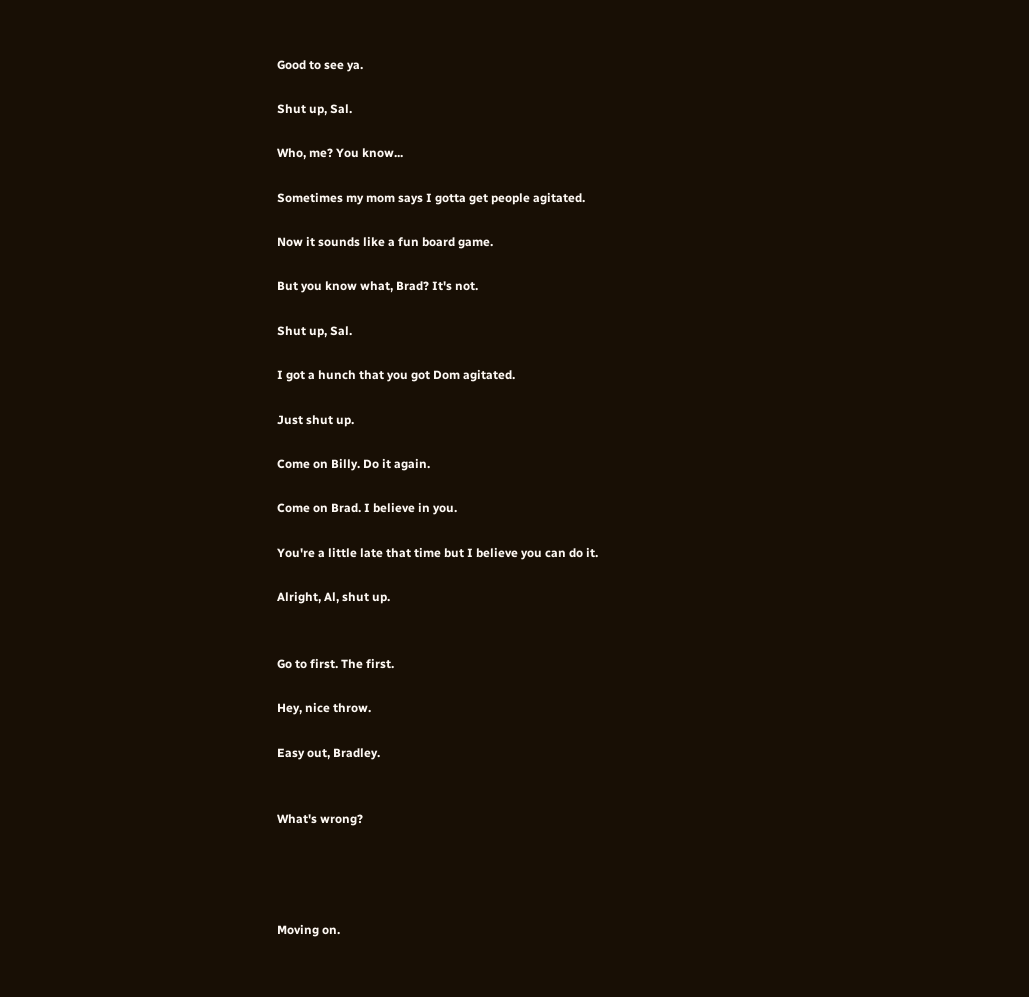Good to see ya.

Shut up, Sal.

Who, me? You know...

Sometimes my mom says I gotta get people agitated.

Now it sounds like a fun board game.

But you know what, Brad? It's not.

Shut up, Sal.

I got a hunch that you got Dom agitated.

Just shut up.

Come on Billy. Do it again.

Come on Brad. I believe in you.

You're a little late that time but I believe you can do it.

Alright, Al, shut up.


Go to first. The first.

Hey, nice throw.

Easy out, Bradley.


What's wrong?




Moving on.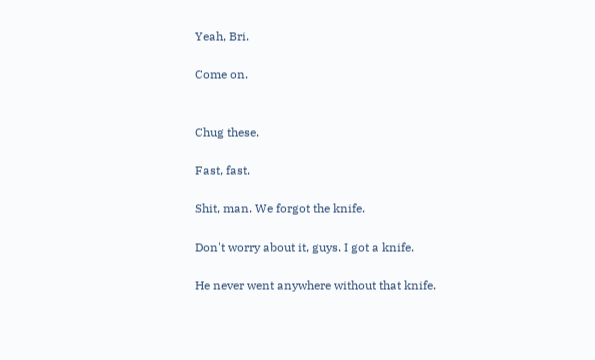Yeah, Bri.

Come on.


Chug these.

Fast, fast.

Shit, man. We forgot the knife.

Don't worry about it, guys. I got a knife.

He never went anywhere without that knife.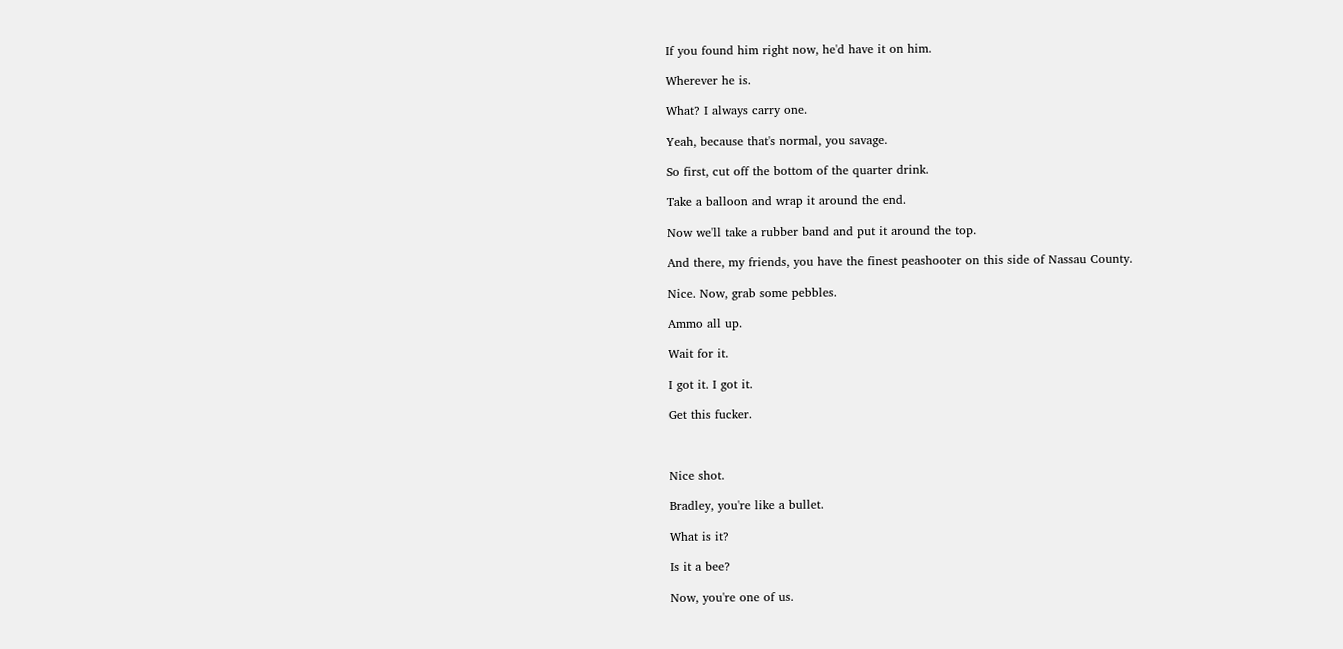If you found him right now, he'd have it on him.

Wherever he is.

What? I always carry one.

Yeah, because that's normal, you savage.

So first, cut off the bottom of the quarter drink.

Take a balloon and wrap it around the end.

Now we'll take a rubber band and put it around the top.

And there, my friends, you have the finest peashooter on this side of Nassau County.

Nice. Now, grab some pebbles.

Ammo all up.

Wait for it.

I got it. I got it.

Get this fucker.



Nice shot.

Bradley, you're like a bullet.

What is it?

Is it a bee?

Now, you're one of us.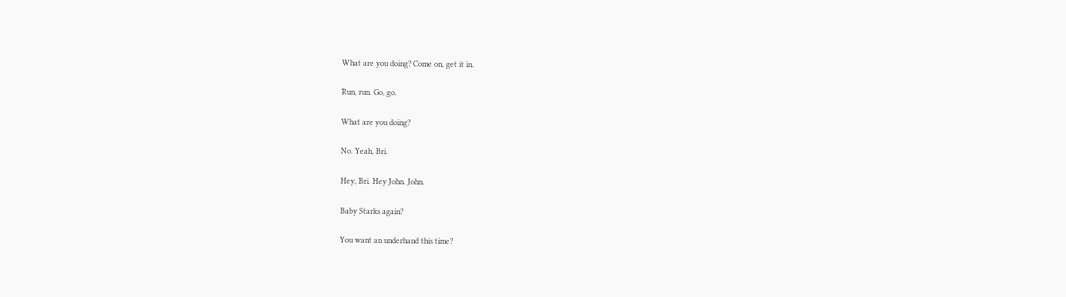What are you doing? Come on, get it in.

Run, run. Go, go.

What are you doing?

No. Yeah, Bri.

Hey, Bri. Hey John. John.

Baby Starks again?

You want an underhand this time?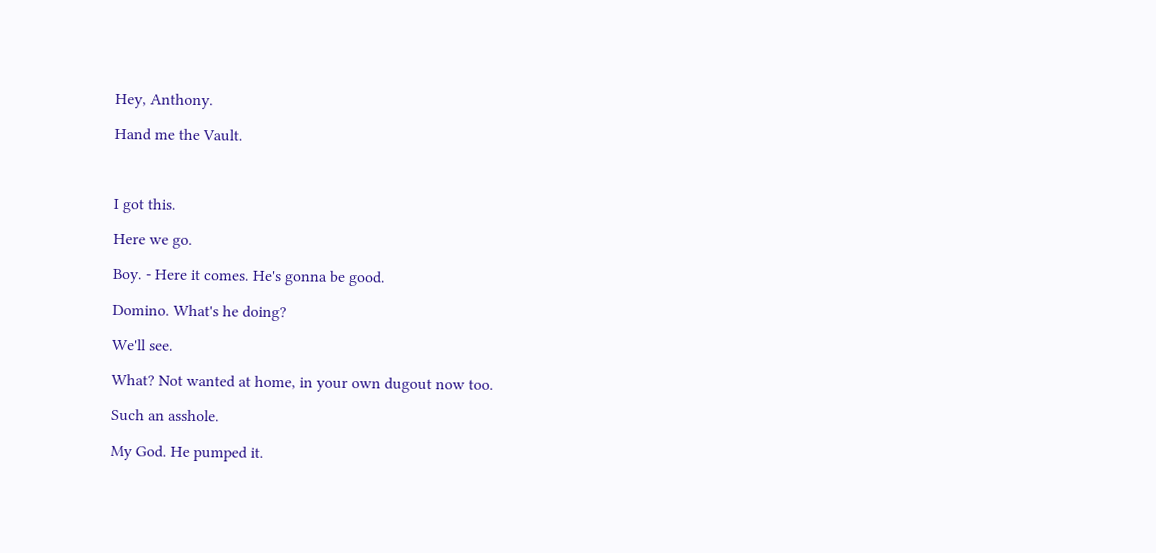Hey, Anthony.

Hand me the Vault.



I got this.

Here we go.

Boy. - Here it comes. He's gonna be good.

Domino. What's he doing?

We'll see.

What? Not wanted at home, in your own dugout now too.

Such an asshole.

My God. He pumped it.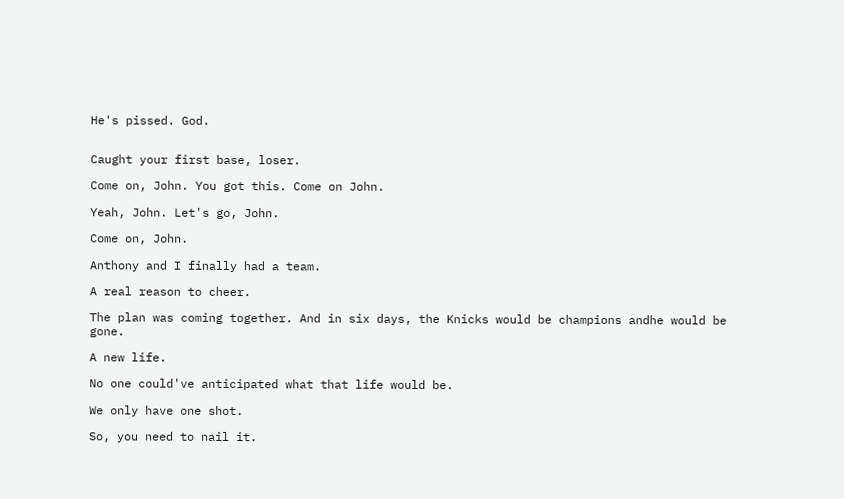He's pissed. God.


Caught your first base, loser.

Come on, John. You got this. Come on John.

Yeah, John. Let's go, John.

Come on, John.

Anthony and I finally had a team.

A real reason to cheer.

The plan was coming together. And in six days, the Knicks would be champions andhe would be gone.

A new life.

No one could've anticipated what that life would be.

We only have one shot.

So, you need to nail it.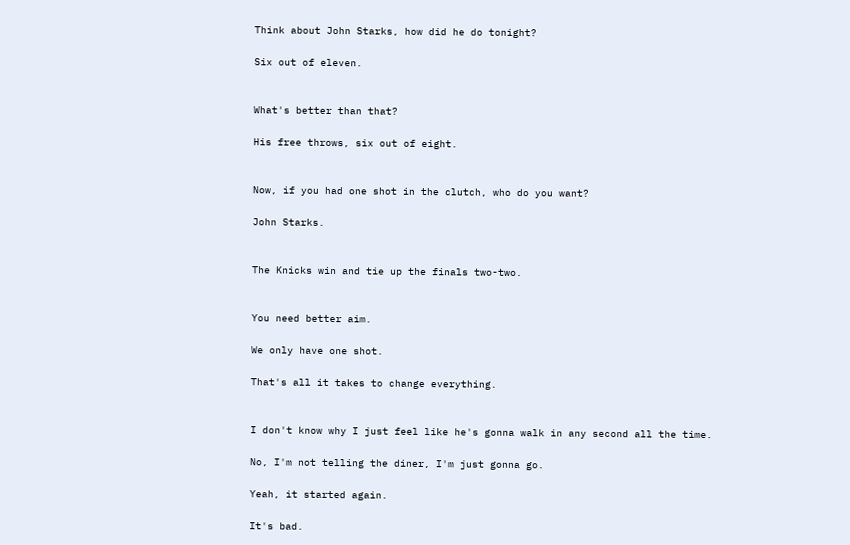Think about John Starks, how did he do tonight?

Six out of eleven.


What's better than that?

His free throws, six out of eight.


Now, if you had one shot in the clutch, who do you want?

John Starks.


The Knicks win and tie up the finals two-two.


You need better aim.

We only have one shot.

That's all it takes to change everything.


I don't know why I just feel like he's gonna walk in any second all the time.

No, I'm not telling the diner, I'm just gonna go.

Yeah, it started again.

It's bad.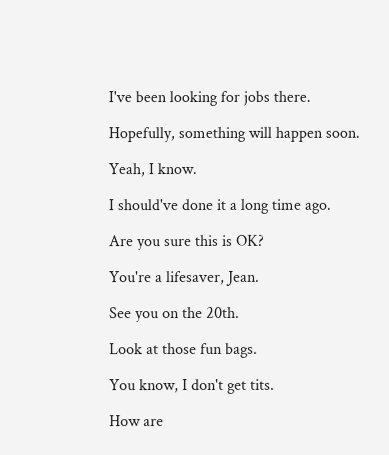I've been looking for jobs there.

Hopefully, something will happen soon.

Yeah, I know.

I should've done it a long time ago.

Are you sure this is OK?

You're a lifesaver, Jean.

See you on the 20th.

Look at those fun bags.

You know, I don't get tits.

How are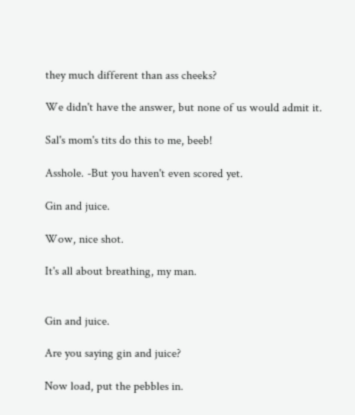they much different than ass cheeks?

We didn't have the answer, but none of us would admit it.

Sal's mom's tits do this to me, beeb!

Asshole. -But you haven't even scored yet.

Gin and juice.

Wow, nice shot.

It's all about breathing, my man.


Gin and juice.

Are you saying gin and juice?

Now load, put the pebbles in.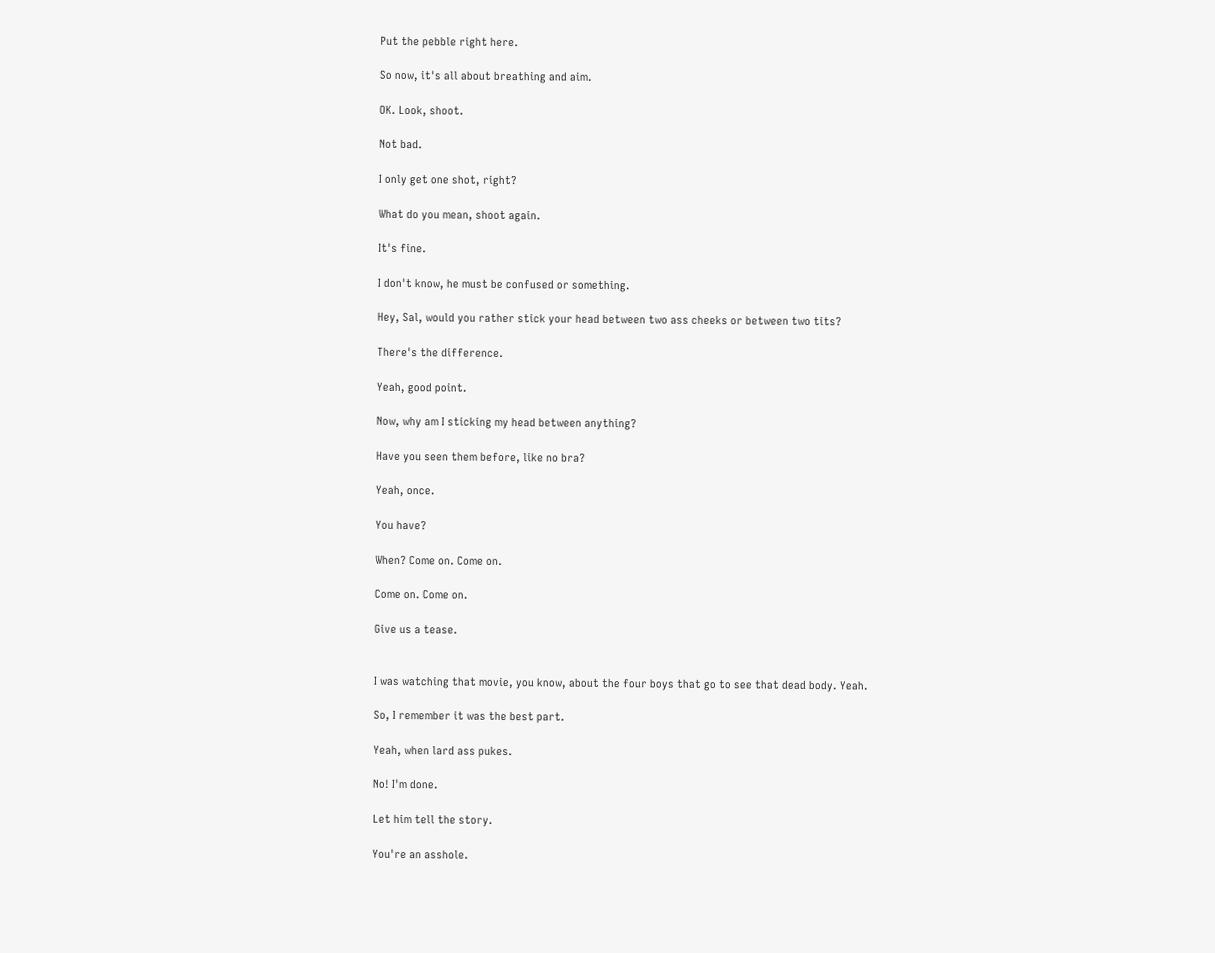Put the pebble right here.

So now, it's all about breathing and aim.

OK. Look, shoot.

Not bad.

I only get one shot, right?

What do you mean, shoot again.

It's fine.

I don't know, he must be confused or something.

Hey, Sal, would you rather stick your head between two ass cheeks or between two tits?

There's the difference.

Yeah, good point.

Now, why am I sticking my head between anything?

Have you seen them before, like no bra?

Yeah, once.

You have?

When? Come on. Come on.

Come on. Come on.

Give us a tease.


I was watching that movie, you know, about the four boys that go to see that dead body. Yeah.

So, I remember it was the best part.

Yeah, when lard ass pukes.

No! I'm done.

Let him tell the story.

You're an asshole.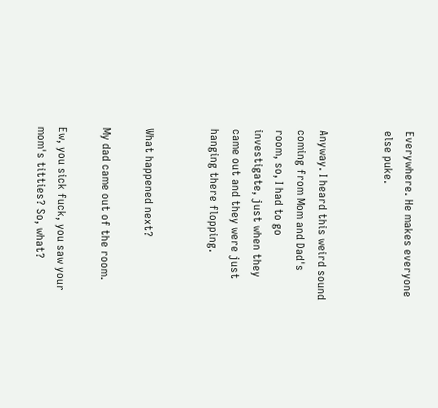Everywhere. He makes everyone else puke.


Anyway. I heard this weird sound coming from Mom and Dad's room, so, I had to go investigate, just when they came out and they were just hanging there flopping.


What happened next?

My dad came out of the room.

Ew, you sick fuck, you saw your mom's titties? So, what?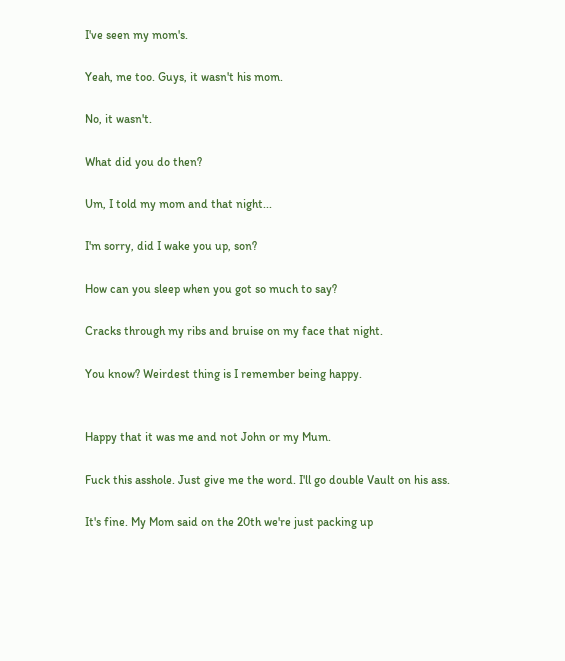I've seen my mom's.

Yeah, me too. Guys, it wasn't his mom.

No, it wasn't.

What did you do then?

Um, I told my mom and that night...

I'm sorry, did I wake you up, son?

How can you sleep when you got so much to say?

Cracks through my ribs and bruise on my face that night.

You know? Weirdest thing is I remember being happy.


Happy that it was me and not John or my Mum.

Fuck this asshole. Just give me the word. I'll go double Vault on his ass.

It's fine. My Mom said on the 20th we're just packing up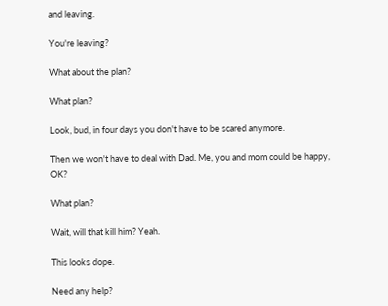and leaving.

You're leaving?

What about the plan?

What plan?

Look, bud, in four days you don't have to be scared anymore.

Then we won't have to deal with Dad. Me, you and mom could be happy, OK?

What plan?

Wait, will that kill him? Yeah.

This looks dope.

Need any help?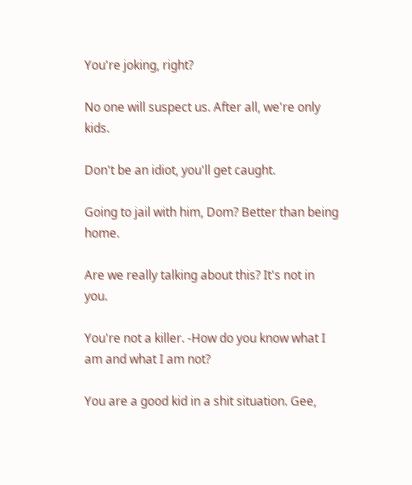You're joking, right?

No one will suspect us. After all, we're only kids.

Don't be an idiot, you'll get caught.

Going to jail with him, Dom? Better than being home.

Are we really talking about this? It's not in you.

You're not a killer. -How do you know what I am and what I am not?

You are a good kid in a shit situation. Gee,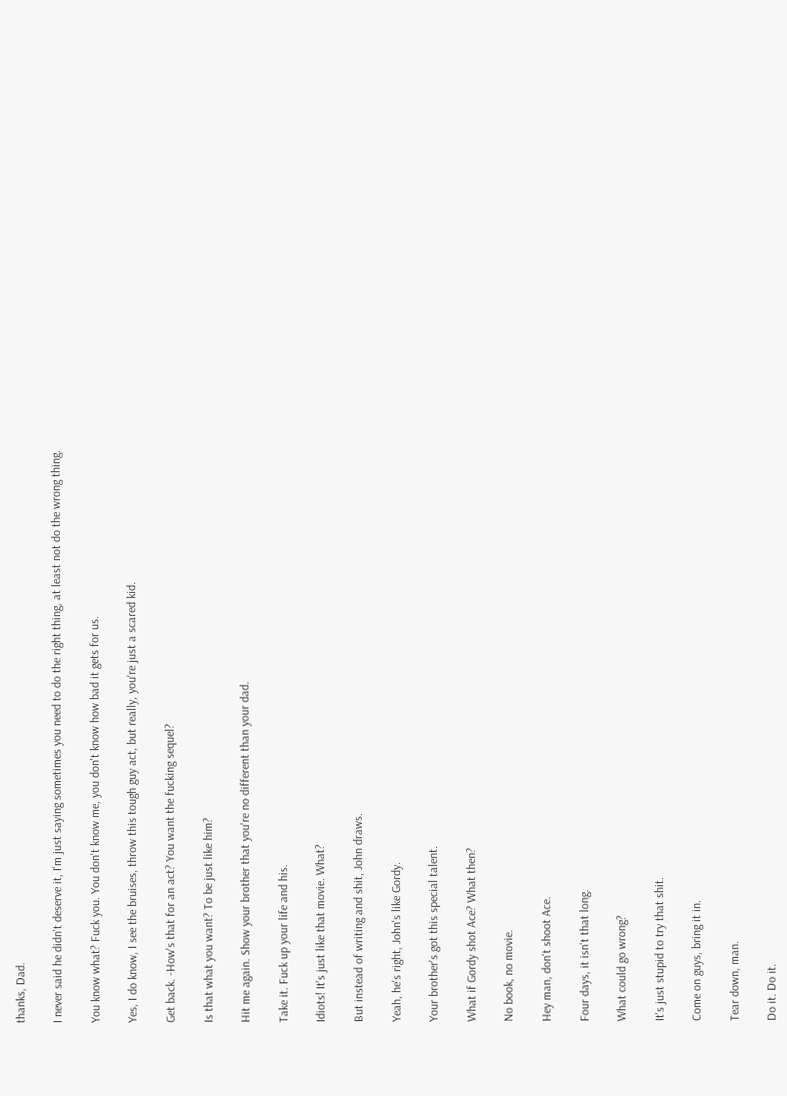thanks, Dad.

I never said he didn't deserve it, I'm just saying sometimes you need to do the right thing, at least not do the wrong thing.

You know what? Fuck you. You don't know me, you don't know how bad it gets for us.

Yes, I do know, I see the bruises, throw this tough guy act, but really, you're just a scared kid.

Get back. -How's that for an act? You want the fucking sequel?

Is that what you want? To be just like him?

Hit me again. Show your brother that you're no different than your dad.

Take it. Fuck up your life and his.

Idiots! It's just like that movie. What?

But instead of writing and shit, John draws.

Yeah, he's right, John's like Gordy.

Your brother's got this special talent.

What if Gordy shot Ace? What then?

No book, no movie.

Hey man, don't shoot Ace.

Four days, it isn't that long.

What could go wrong?

It's just stupid to try that shit.

Come on guys, bring it in.

Tear down, man.

Do it. Do it.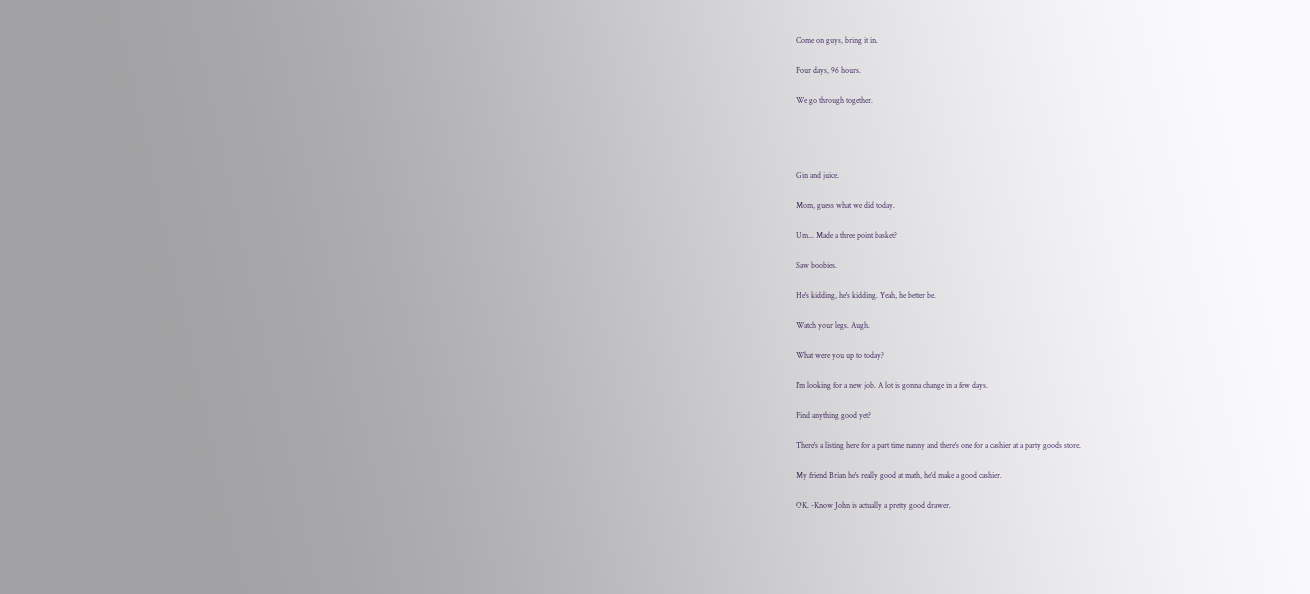Come on guys, bring it in.

Four days, 96 hours.

We go through together.




Gin and juice.

Mom, guess what we did today.

Um... Made a three point basket?

Saw boobies.

He's kidding, he's kidding. Yeah, he better be.

Watch your legs. Augh.

What were you up to today?

I'm looking for a new job. A lot is gonna change in a few days.

Find anything good yet?

There's a listing here for a part time nanny and there's one for a cashier at a party goods store.

My friend Brian he's really good at math, he'd make a good cashier.

OK. -Know John is actually a pretty good drawer.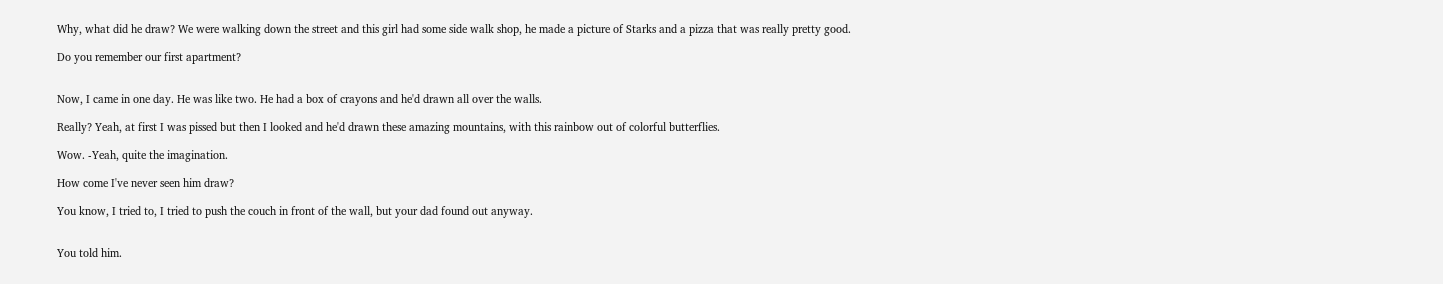Why, what did he draw? We were walking down the street and this girl had some side walk shop, he made a picture of Starks and a pizza that was really pretty good.

Do you remember our first apartment?


Now, I came in one day. He was like two. He had a box of crayons and he'd drawn all over the walls.

Really? Yeah, at first I was pissed but then I looked and he'd drawn these amazing mountains, with this rainbow out of colorful butterflies.

Wow. -Yeah, quite the imagination.

How come I've never seen him draw?

You know, I tried to, I tried to push the couch in front of the wall, but your dad found out anyway.


You told him.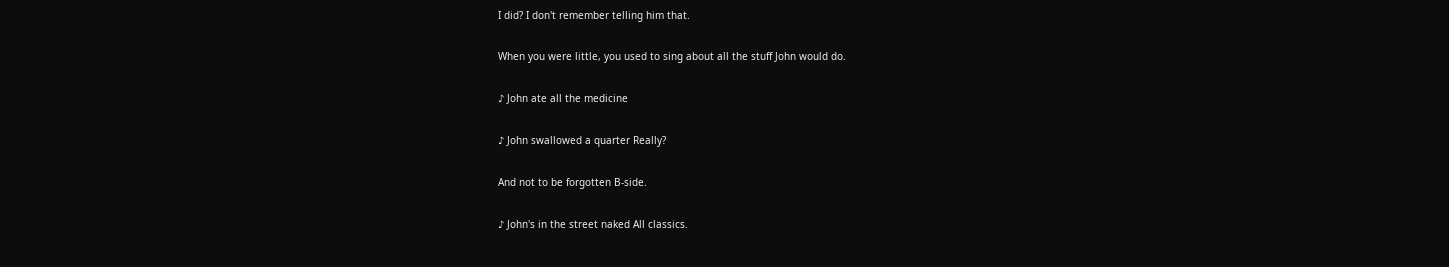I did? I don't remember telling him that.

When you were little, you used to sing about all the stuff John would do.

♪ John ate all the medicine

♪ John swallowed a quarter Really?

And not to be forgotten B-side.

♪ John's in the street naked All classics.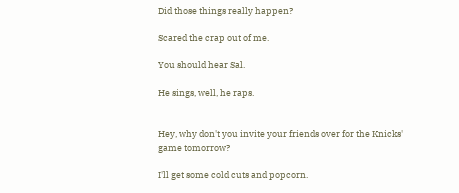Did those things really happen?

Scared the crap out of me.

You should hear Sal.

He sings, well, he raps.


Hey, why don't you invite your friends over for the Knicks' game tomorrow?

I'll get some cold cuts and popcorn.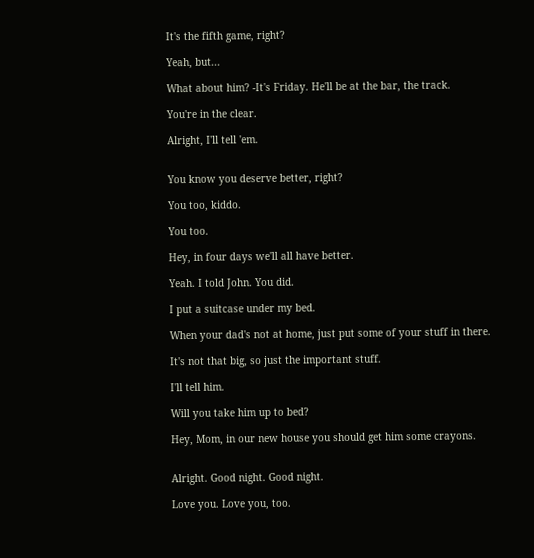It's the fifth game, right?

Yeah, but...

What about him? -It's Friday. He'll be at the bar, the track.

You're in the clear.

Alright, I'll tell 'em.


You know you deserve better, right?

You too, kiddo.

You too.

Hey, in four days we'll all have better.

Yeah. I told John. You did.

I put a suitcase under my bed.

When your dad's not at home, just put some of your stuff in there.

It's not that big, so just the important stuff.

I'll tell him.

Will you take him up to bed?

Hey, Mom, in our new house you should get him some crayons.


Alright. Good night. Good night.

Love you. Love you, too.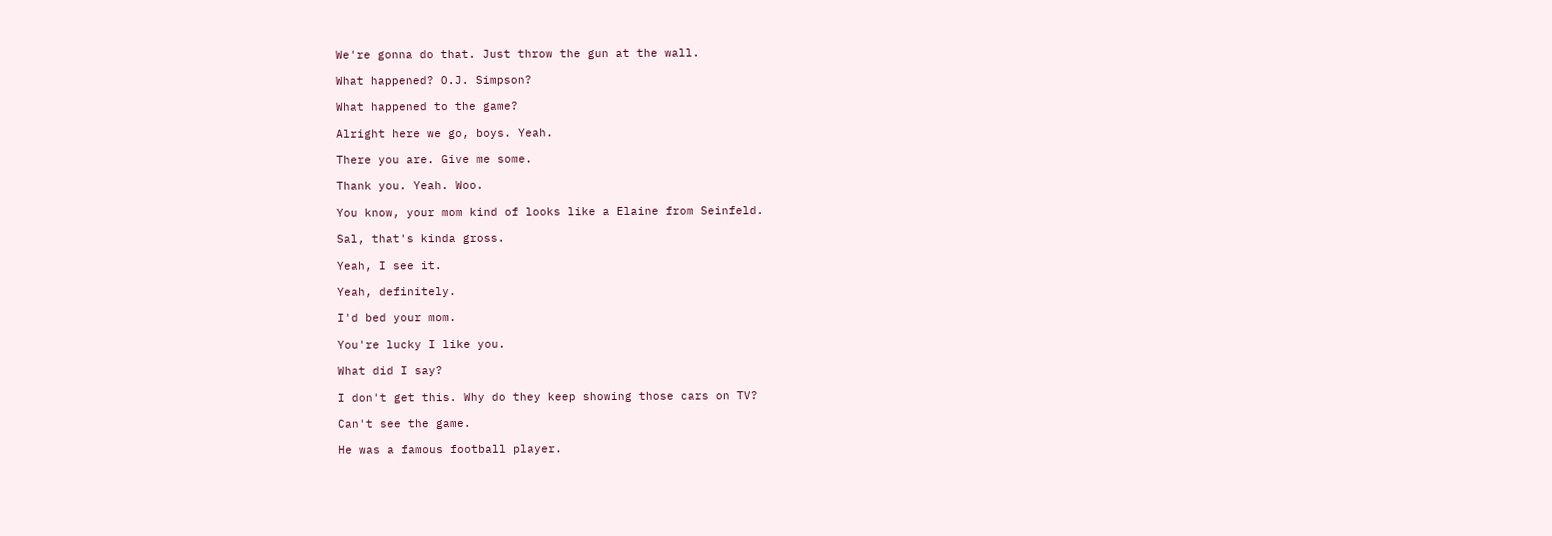We're gonna do that. Just throw the gun at the wall.

What happened? O.J. Simpson?

What happened to the game?

Alright here we go, boys. Yeah.

There you are. Give me some.

Thank you. Yeah. Woo.

You know, your mom kind of looks like a Elaine from Seinfeld.

Sal, that's kinda gross.

Yeah, I see it.

Yeah, definitely.

I'd bed your mom.

You're lucky I like you.

What did I say?

I don't get this. Why do they keep showing those cars on TV?

Can't see the game.

He was a famous football player.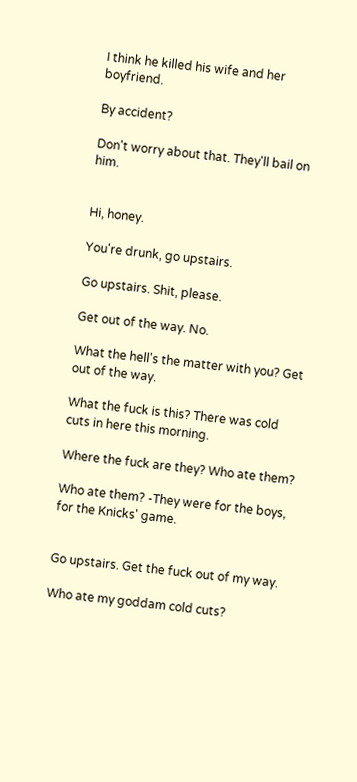I think he killed his wife and her boyfriend.

By accident?

Don't worry about that. They'll bail on him.


Hi, honey.

You're drunk, go upstairs.

Go upstairs. Shit, please.

Get out of the way. No.

What the hell's the matter with you? Get out of the way.

What the fuck is this? There was cold cuts in here this morning.

Where the fuck are they? Who ate them?

Who ate them? -They were for the boys, for the Knicks' game.


Go upstairs. Get the fuck out of my way.

Who ate my goddam cold cuts?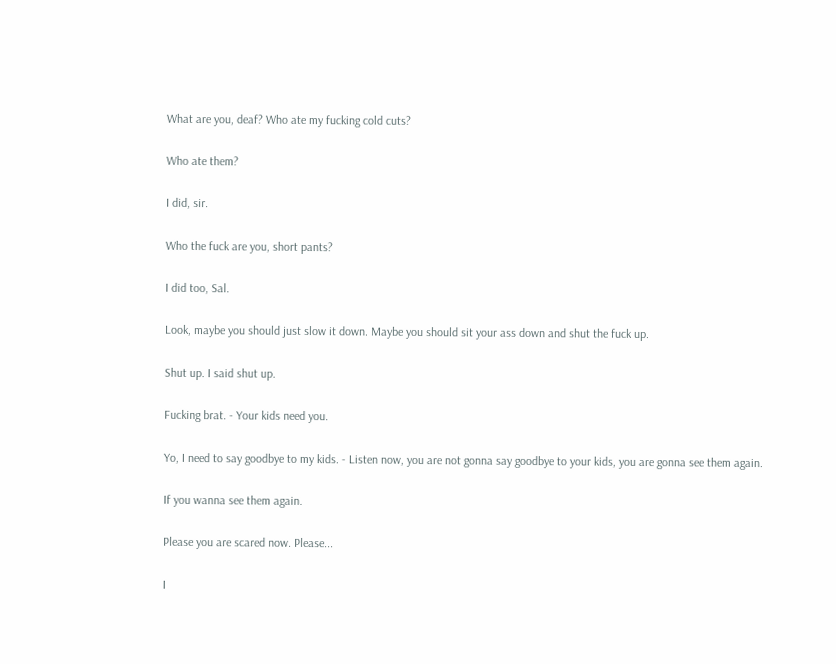What are you, deaf? Who ate my fucking cold cuts?

Who ate them?

I did, sir.

Who the fuck are you, short pants?

I did too, Sal.

Look, maybe you should just slow it down. Maybe you should sit your ass down and shut the fuck up.

Shut up. I said shut up.

Fucking brat. - Your kids need you.

Yo, I need to say goodbye to my kids. - Listen now, you are not gonna say goodbye to your kids, you are gonna see them again.

If you wanna see them again.

Please you are scared now. Please...

I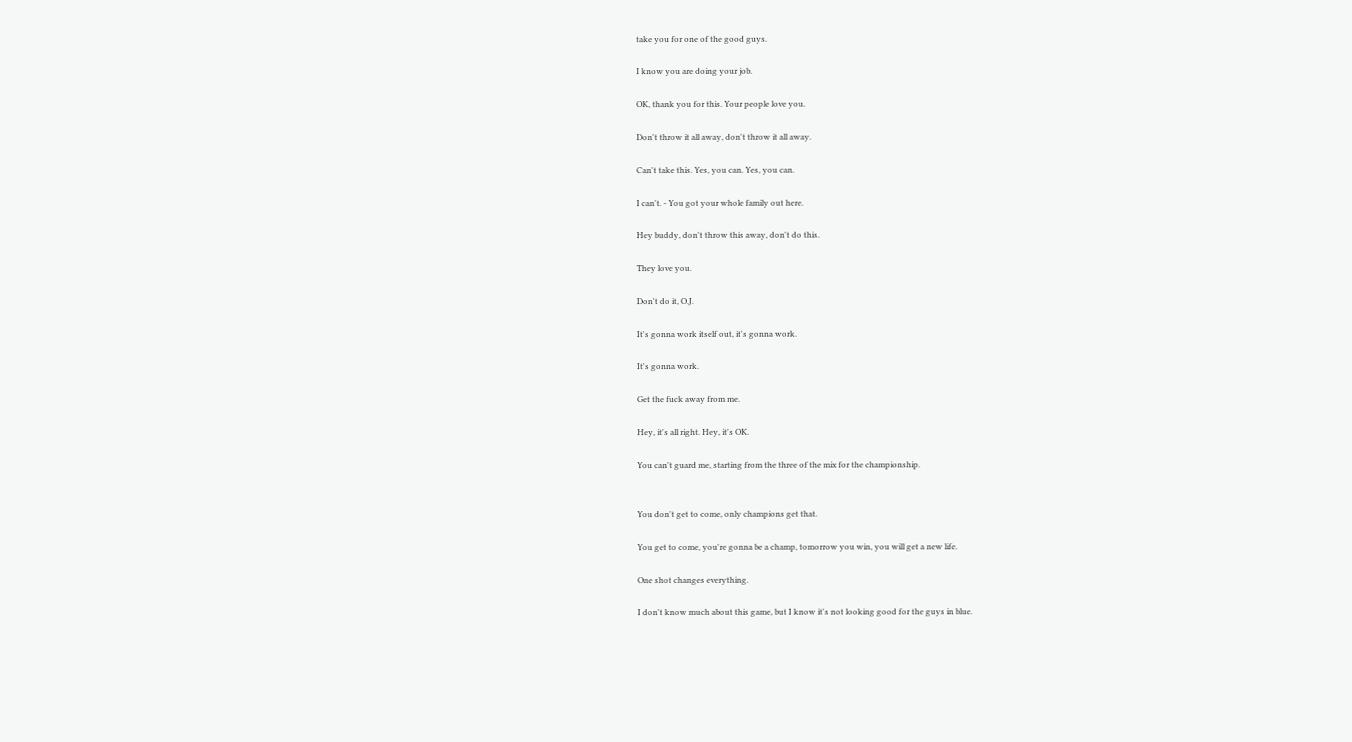take you for one of the good guys.

I know you are doing your job.

OK, thank you for this. Your people love you.

Don't throw it all away, don't throw it all away.

Can't take this. Yes, you can. Yes, you can.

I can't. - You got your whole family out here.

Hey buddy, don't throw this away, don't do this.

They love you.

Don't do it, O.J.

It's gonna work itself out, it's gonna work.

It's gonna work.

Get the fuck away from me.

Hey, it's all right. Hey, it's OK.

You can't guard me, starting from the three of the mix for the championship.


You don't get to come, only champions get that.

You get to come, you're gonna be a champ, tomorrow you win, you will get a new life.

One shot changes everything.

I don't know much about this game, but I know it's not looking good for the guys in blue.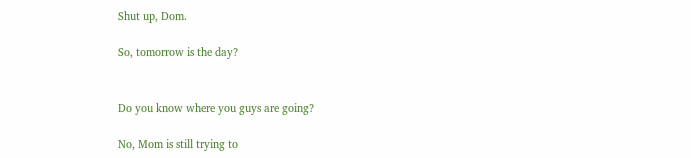Shut up, Dom.

So, tomorrow is the day?


Do you know where you guys are going?

No, Mom is still trying to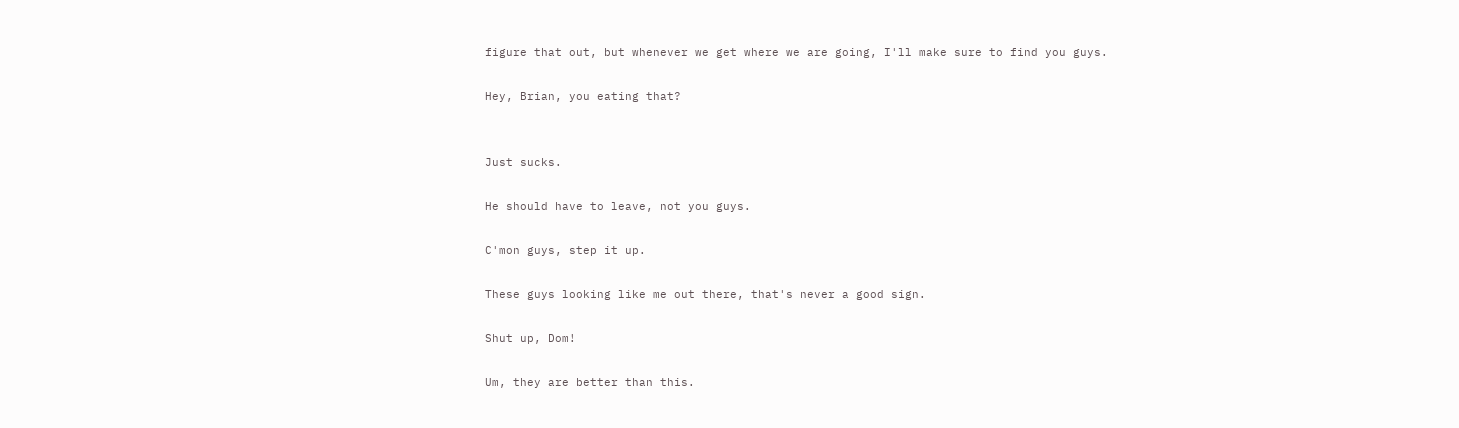figure that out, but whenever we get where we are going, I'll make sure to find you guys.

Hey, Brian, you eating that?


Just sucks.

He should have to leave, not you guys.

C'mon guys, step it up.

These guys looking like me out there, that's never a good sign.

Shut up, Dom!

Um, they are better than this.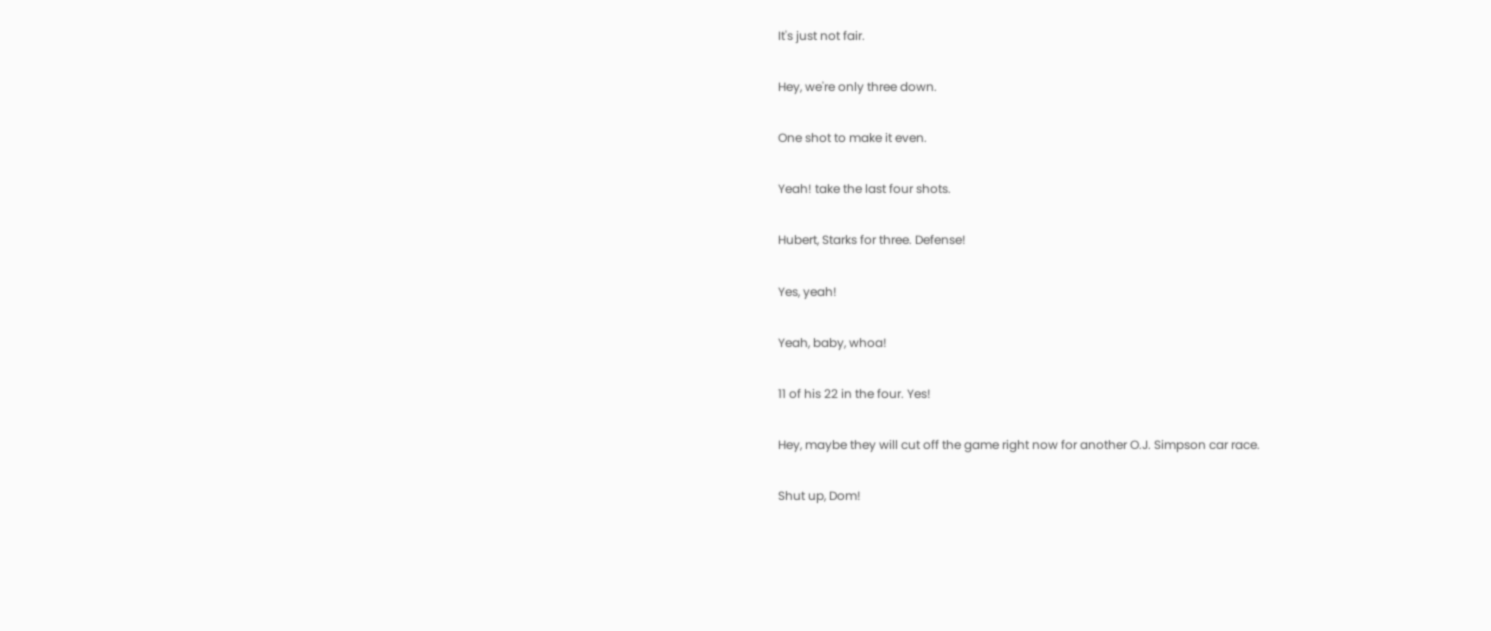It's just not fair.

Hey, we're only three down.

One shot to make it even.

Yeah! take the last four shots.

Hubert, Starks for three. Defense!

Yes, yeah!

Yeah, baby, whoa!

11 of his 22 in the four. Yes!

Hey, maybe they will cut off the game right now for another O.J. Simpson car race.

Shut up, Dom!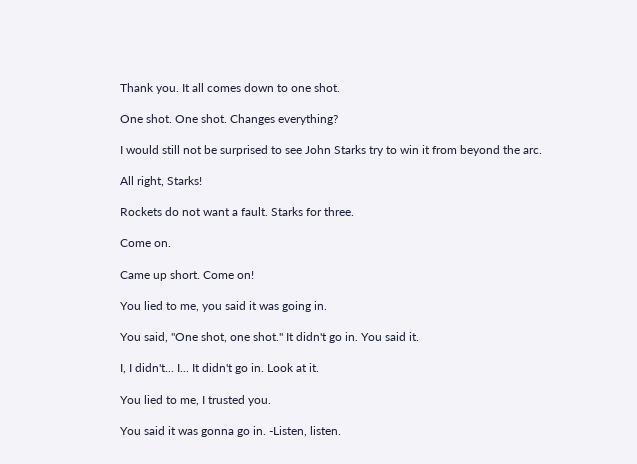Thank you. It all comes down to one shot.

One shot. One shot. Changes everything?

I would still not be surprised to see John Starks try to win it from beyond the arc.

All right, Starks!

Rockets do not want a fault. Starks for three.

Come on.

Came up short. Come on!

You lied to me, you said it was going in.

You said, "One shot, one shot." It didn't go in. You said it.

I, I didn't... I... It didn't go in. Look at it.

You lied to me, I trusted you.

You said it was gonna go in. -Listen, listen.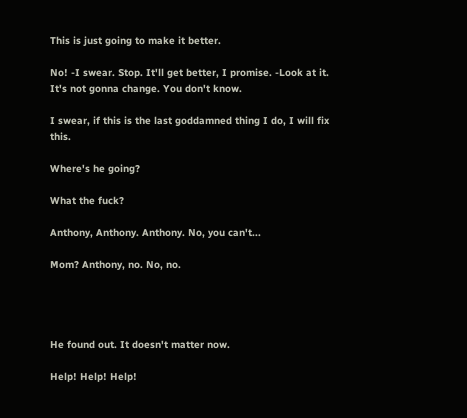This is just going to make it better.

No! -I swear. Stop. It'll get better, I promise. -Look at it. It's not gonna change. You don't know.

I swear, if this is the last goddamned thing I do, I will fix this.

Where's he going?

What the fuck?

Anthony, Anthony. Anthony. No, you can't...

Mom? Anthony, no. No, no.




He found out. It doesn't matter now.

Help! Help! Help!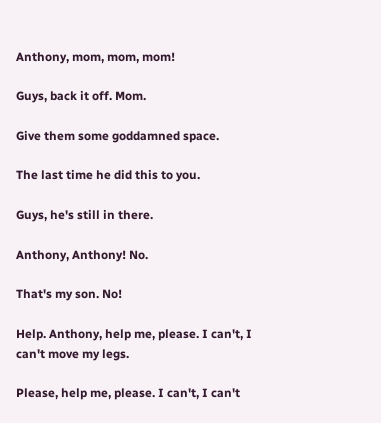Anthony, mom, mom, mom!

Guys, back it off. Mom.

Give them some goddamned space.

The last time he did this to you.

Guys, he's still in there.

Anthony, Anthony! No.

That's my son. No!

Help. Anthony, help me, please. I can't, I can't move my legs.

Please, help me, please. I can't, I can't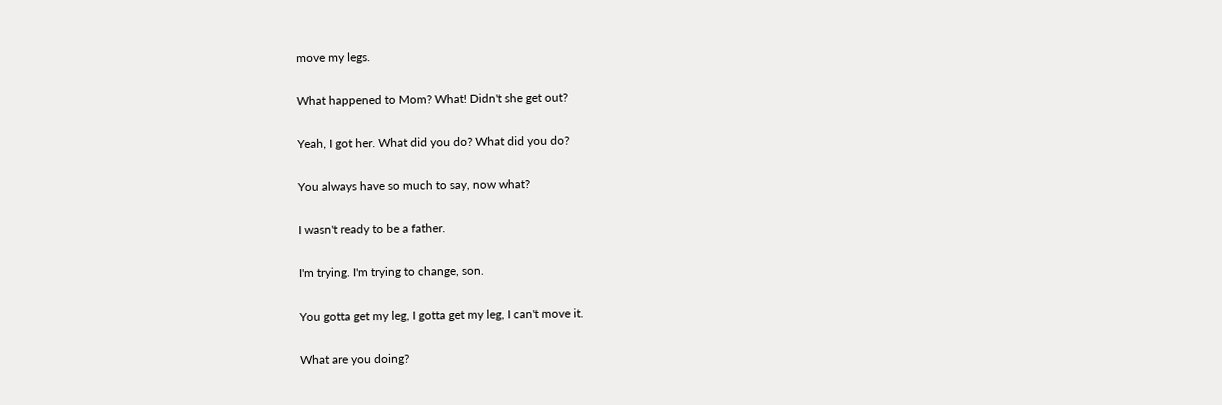move my legs.

What happened to Mom? What! Didn't she get out?

Yeah, I got her. What did you do? What did you do?

You always have so much to say, now what?

I wasn't ready to be a father.

I'm trying. I'm trying to change, son.

You gotta get my leg, I gotta get my leg, I can't move it.

What are you doing?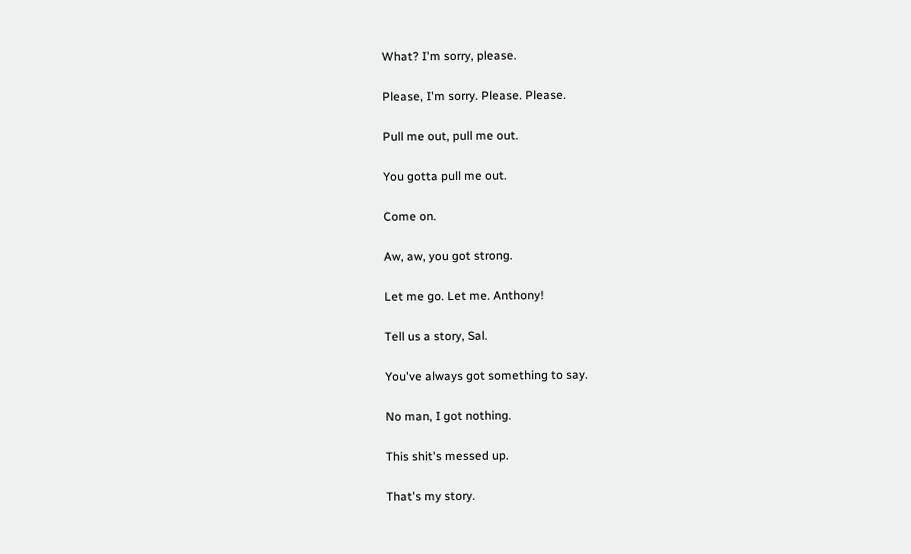What? I'm sorry, please.

Please, I'm sorry. Please. Please.

Pull me out, pull me out.

You gotta pull me out.

Come on.

Aw, aw, you got strong.

Let me go. Let me. Anthony!

Tell us a story, Sal.

You've always got something to say.

No man, I got nothing.

This shit's messed up.

That's my story.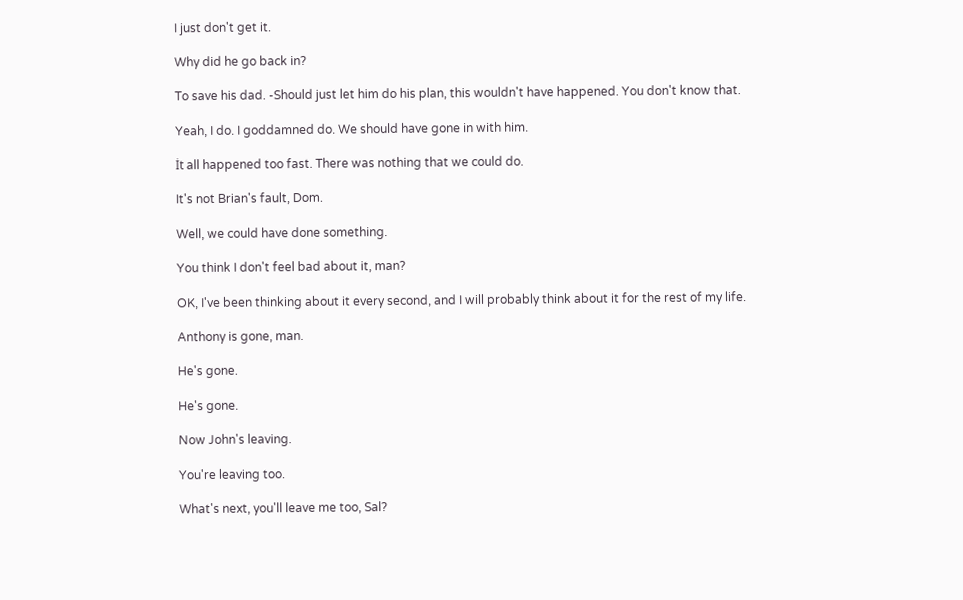I just don't get it.

Why did he go back in?

To save his dad. -Should just let him do his plan, this wouldn't have happened. You don't know that.

Yeah, I do. I goddamned do. We should have gone in with him.

İt all happened too fast. There was nothing that we could do.

It's not Brian's fault, Dom.

Well, we could have done something.

You think I don't feel bad about it, man?

OK, I've been thinking about it every second, and I will probably think about it for the rest of my life.

Anthony is gone, man.

He's gone.

He's gone.

Now John's leaving.

You're leaving too.

What's next, you'll leave me too, Sal?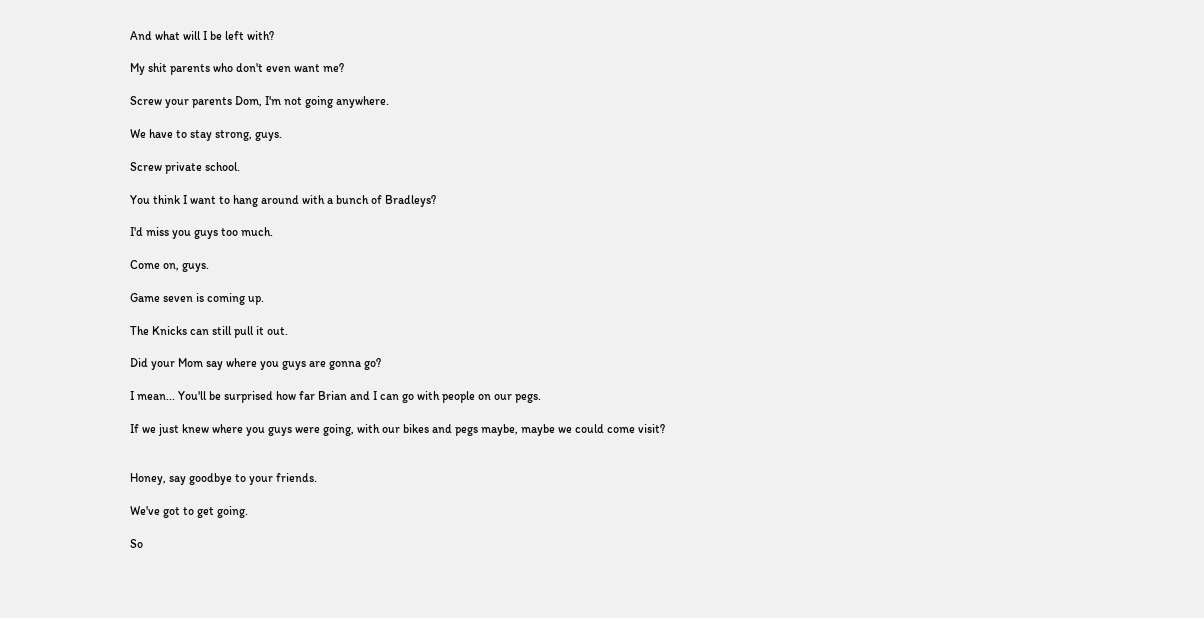And what will I be left with?

My shit parents who don't even want me?

Screw your parents Dom, I'm not going anywhere.

We have to stay strong, guys.

Screw private school.

You think I want to hang around with a bunch of Bradleys?

I'd miss you guys too much.

Come on, guys.

Game seven is coming up.

The Knicks can still pull it out.

Did your Mom say where you guys are gonna go?

I mean... You'll be surprised how far Brian and I can go with people on our pegs.

If we just knew where you guys were going, with our bikes and pegs maybe, maybe we could come visit?


Honey, say goodbye to your friends.

We've got to get going.

So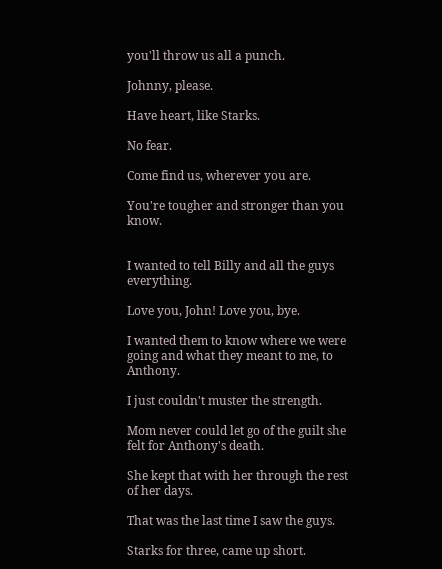you'll throw us all a punch.

Johnny, please.

Have heart, like Starks.

No fear.

Come find us, wherever you are.

You're tougher and stronger than you know.


I wanted to tell Billy and all the guys everything.

Love you, John! Love you, bye.

I wanted them to know where we were going and what they meant to me, to Anthony.

I just couldn't muster the strength.

Mom never could let go of the guilt she felt for Anthony's death.

She kept that with her through the rest of her days.

That was the last time I saw the guys.

Starks for three, came up short.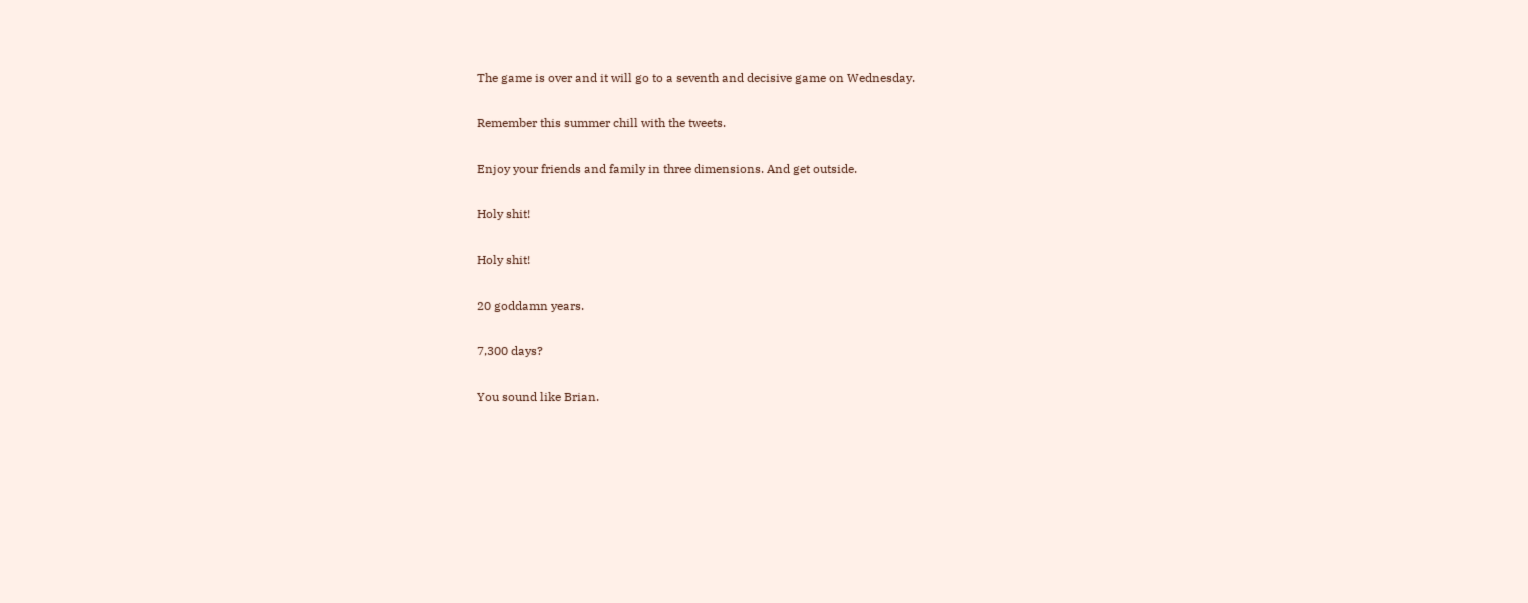The game is over and it will go to a seventh and decisive game on Wednesday.

Remember this summer chill with the tweets.

Enjoy your friends and family in three dimensions. And get outside.

Holy shit!

Holy shit!

20 goddamn years.

7,300 days?

You sound like Brian.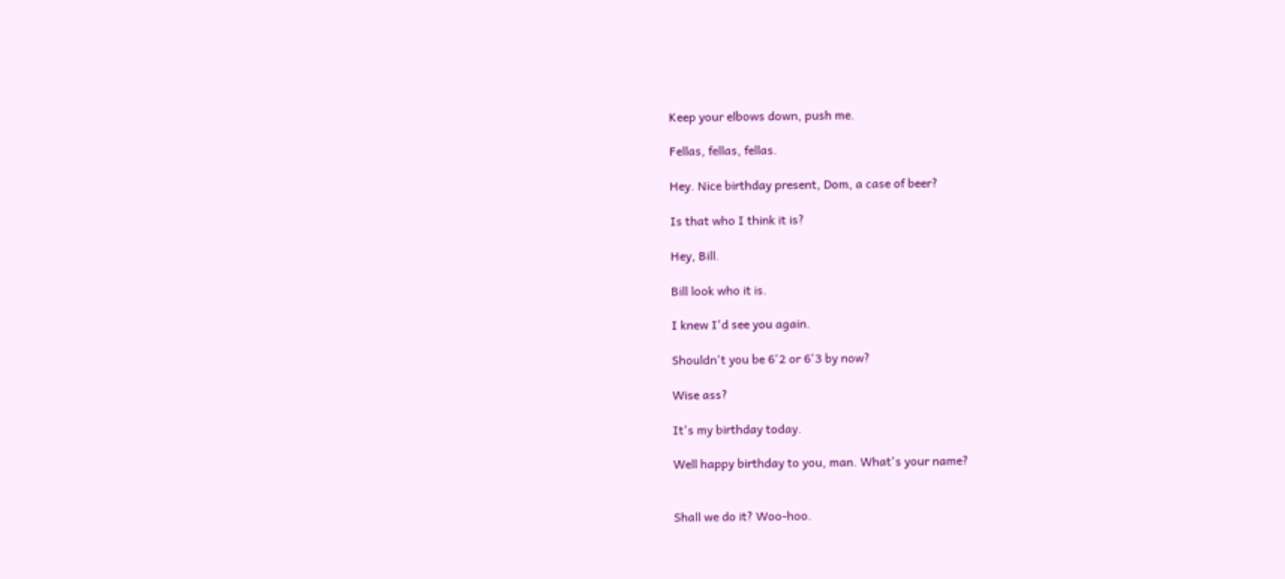Keep your elbows down, push me.

Fellas, fellas, fellas.

Hey. Nice birthday present, Dom, a case of beer?

Is that who I think it is?

Hey, Bill.

Bill look who it is.

I knew I'd see you again.

Shouldn't you be 6'2 or 6'3 by now?

Wise ass?

It's my birthday today.

Well happy birthday to you, man. What's your name?


Shall we do it? Woo-hoo.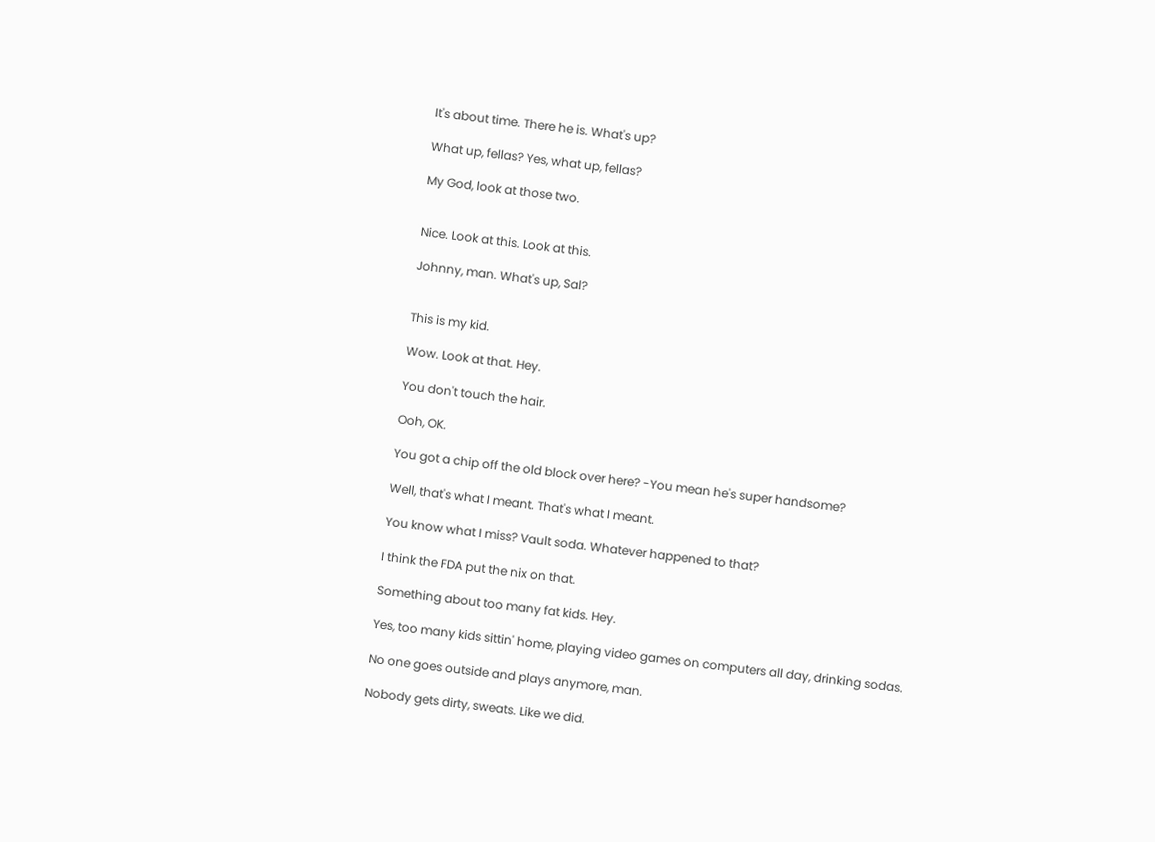It's about time. There he is. What's up?

What up, fellas? Yes, what up, fellas?

My God, look at those two.


Nice. Look at this. Look at this.

Johnny, man. What's up, Sal?


This is my kid.

Wow. Look at that. Hey.

You don't touch the hair.

Ooh, OK.

You got a chip off the old block over here? -You mean he's super handsome?

Well, that's what I meant. That's what I meant.

You know what I miss? Vault soda. Whatever happened to that?

I think the FDA put the nix on that.

Something about too many fat kids. Hey.

Yes, too many kids sittin' home, playing video games on computers all day, drinking sodas.

No one goes outside and plays anymore, man.

Nobody gets dirty, sweats. Like we did.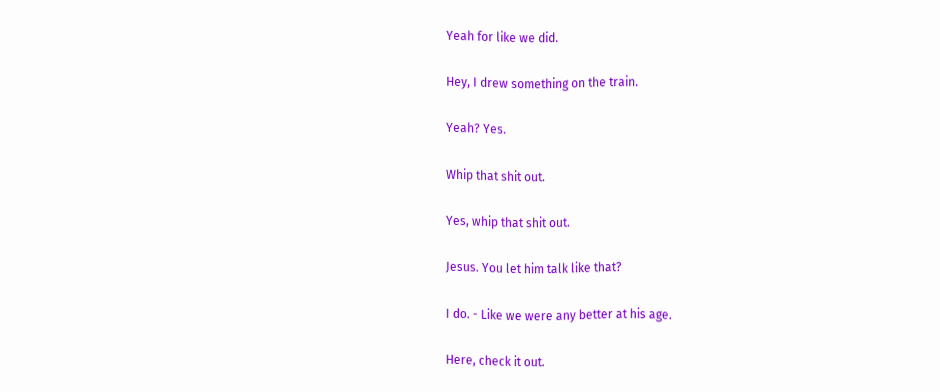Yeah for like we did.

Hey, I drew something on the train.

Yeah? Yes.

Whip that shit out.

Yes, whip that shit out.

Jesus. You let him talk like that?

I do. - Like we were any better at his age.

Here, check it out.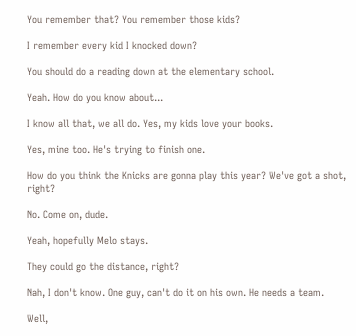You remember that? You remember those kids?

I remember every kid I knocked down?

You should do a reading down at the elementary school.

Yeah. How do you know about...

I know all that, we all do. Yes, my kids love your books.

Yes, mine too. He's trying to finish one.

How do you think the Knicks are gonna play this year? We've got a shot, right?

No. Come on, dude.

Yeah, hopefully Melo stays.

They could go the distance, right?

Nah, I don't know. One guy, can't do it on his own. He needs a team.

Well,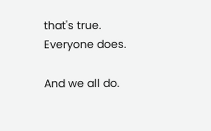that's true. Everyone does.

And we all do.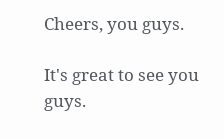Cheers, you guys.

It's great to see you guys.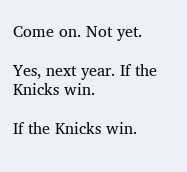Come on. Not yet.

Yes, next year. If the Knicks win.

If the Knicks win.